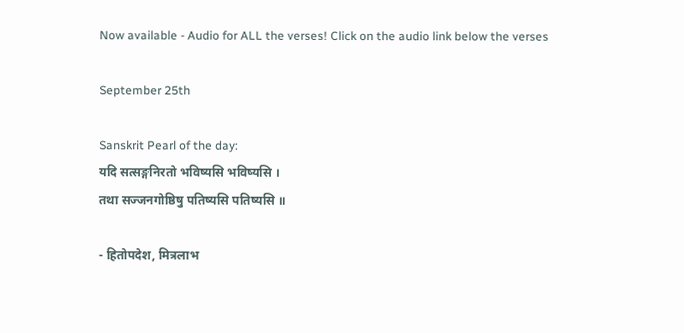Now available - Audio for ALL the verses! Click on the audio link below the verses

September 25th

Sanskrit Pearl of the day:
यदि सत्सङ्गनिरतो भविष्यसि भविष्यसि ।
तथा सज्जनगोष्ठिषु पतिष्यसि पतिष्यसि ॥

- हितोपदेश, मित्रलाभ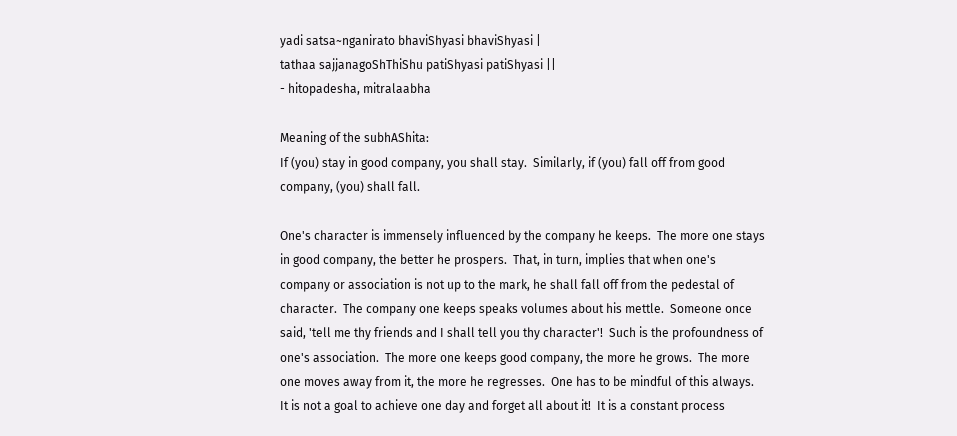yadi satsa~nganirato bhaviShyasi bhaviShyasi |
tathaa sajjanagoShThiShu patiShyasi patiShyasi ||
- hitopadesha, mitralaabha

Meaning of the subhAShita:
If (you) stay in good company, you shall stay.  Similarly, if (you) fall off from good company, (you) shall fall.

One's character is immensely influenced by the company he keeps.  The more one stays in good company, the better he prospers.  That, in turn, implies that when one's company or association is not up to the mark, he shall fall off from the pedestal of character.  The company one keeps speaks volumes about his mettle.  Someone once said, 'tell me thy friends and I shall tell you thy character'!  Such is the profoundness of one's association.  The more one keeps good company, the more he grows.  The more one moves away from it, the more he regresses.  One has to be mindful of this always.  It is not a goal to achieve one day and forget all about it!  It is a constant process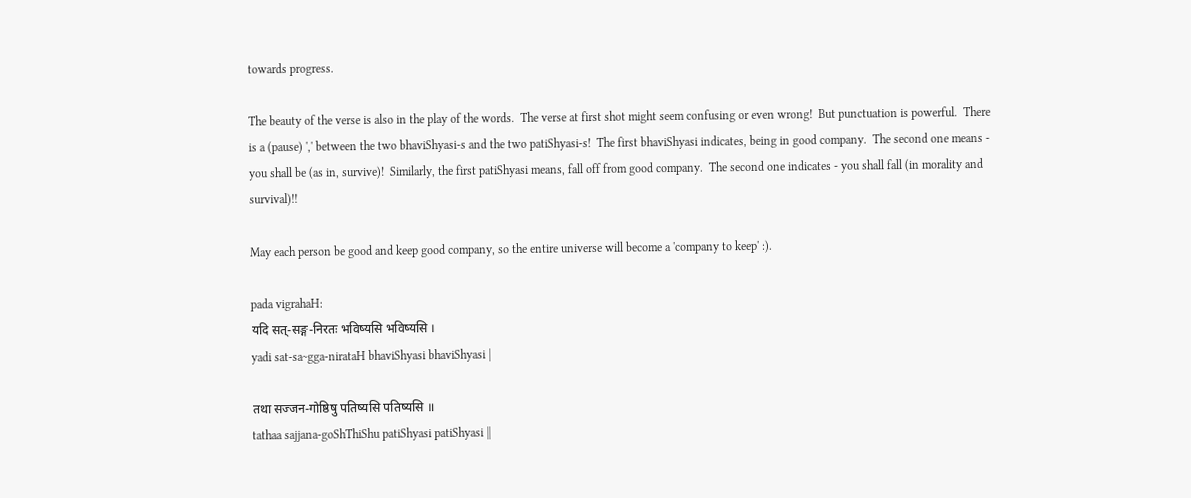towards progress.

The beauty of the verse is also in the play of the words.  The verse at first shot might seem confusing or even wrong!  But punctuation is powerful.  There is a (pause) ',' between the two bhaviShyasi-s and the two patiShyasi-s!  The first bhaviShyasi indicates, being in good company.  The second one means - you shall be (as in, survive)!  Similarly, the first patiShyasi means, fall off from good company.  The second one indicates - you shall fall (in morality and survival)!!

May each person be good and keep good company, so the entire universe will become a 'company to keep' :).

pada vigrahaH:
यदि सत्-सङ्ग-निरतः भविष्यसि भविष्यसि ।
yadi sat-sa~gga-nirataH bhaviShyasi bhaviShyasi |

तथा सज्जन-गोष्ठिषु पतिष्यसि पतिष्यसि ॥
tathaa sajjana-goShThiShu patiShyasi patiShyasi ||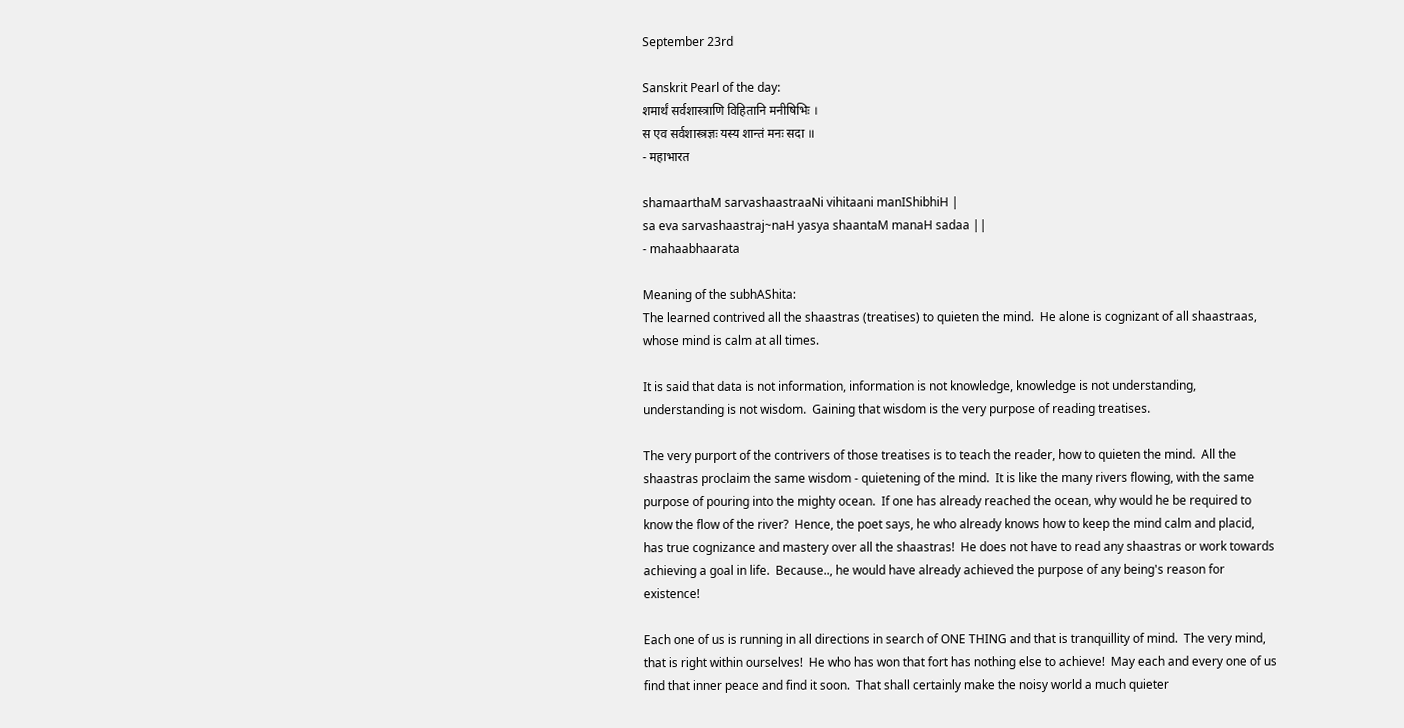September 23rd

Sanskrit Pearl of the day:
शमार्थं सर्वशास्त्राणि विहितानि मनीषिभिः ।
स एव सर्वशास्त्रज्ञः यस्य शान्तं मनः सदा ॥
- महाभारत

shamaarthaM sarvashaastraaNi vihitaani manIShibhiH |
sa eva sarvashaastraj~naH yasya shaantaM manaH sadaa ||
- mahaabhaarata

Meaning of the subhAShita:
The learned contrived all the shaastras (treatises) to quieten the mind.  He alone is cognizant of all shaastraas, whose mind is calm at all times.

It is said that data is not information, information is not knowledge, knowledge is not understanding, understanding is not wisdom.  Gaining that wisdom is the very purpose of reading treatises.

The very purport of the contrivers of those treatises is to teach the reader, how to quieten the mind.  All the shaastras proclaim the same wisdom - quietening of the mind.  It is like the many rivers flowing, with the same purpose of pouring into the mighty ocean.  If one has already reached the ocean, why would he be required to know the flow of the river?  Hence, the poet says, he who already knows how to keep the mind calm and placid, has true cognizance and mastery over all the shaastras!  He does not have to read any shaastras or work towards achieving a goal in life.  Because.., he would have already achieved the purpose of any being's reason for existence!

Each one of us is running in all directions in search of ONE THING and that is tranquillity of mind.  The very mind, that is right within ourselves!  He who has won that fort has nothing else to achieve!  May each and every one of us find that inner peace and find it soon.  That shall certainly make the noisy world a much quieter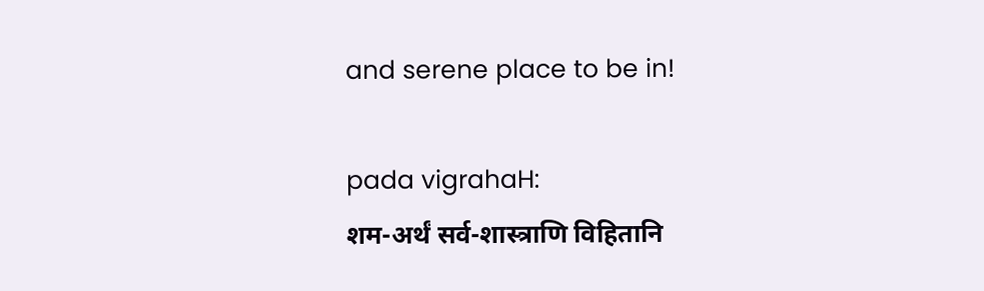and serene place to be in!

pada vigrahaH:
शम-अर्थं सर्व-शास्त्राणि विहितानि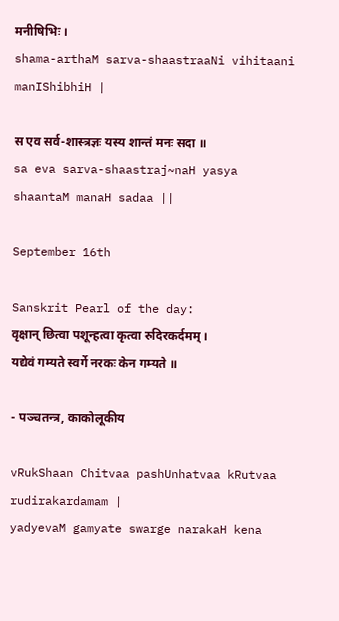मनीषिभिः ।
shama-arthaM sarva-shaastraaNi vihitaani manIShibhiH |

स एव सर्व-शास्त्रज्ञः यस्य शान्तं मनः सदा ॥
sa eva sarva-shaastraj~naH yasya shaantaM manaH sadaa ||

September 16th

Sanskrit Pearl of the day:
वृक्षान् छित्वा पशून्हत्वा कृत्वा रुदिरकर्दमम् ।
यद्येवं गम्यते स्वर्गे नरकः केन गम्यते ॥

- पञ्चतन्त्र, काकोलूकीय

vRukShaan Chitvaa pashUnhatvaa kRutvaa rudirakardamam |
yadyevaM gamyate swarge narakaH kena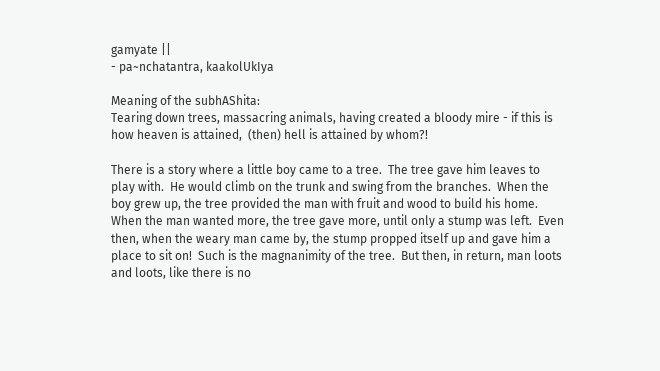gamyate ||
- pa~nchatantra, kaakolUkIya

Meaning of the subhAShita:
Tearing down trees, massacring animals, having created a bloody mire - if this is how heaven is attained,  (then) hell is attained by whom?!

There is a story where a little boy came to a tree.  The tree gave him leaves to play with.  He would climb on the trunk and swing from the branches.  When the boy grew up, the tree provided the man with fruit and wood to build his home.  When the man wanted more, the tree gave more, until only a stump was left.  Even then, when the weary man came by, the stump propped itself up and gave him a place to sit on!  Such is the magnanimity of the tree.  But then, in return, man loots and loots, like there is no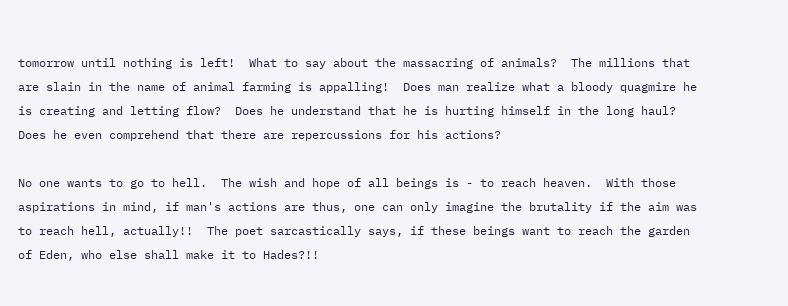tomorrow until nothing is left!  What to say about the massacring of animals?  The millions that are slain in the name of animal farming is appalling!  Does man realize what a bloody quagmire he is creating and letting flow?  Does he understand that he is hurting himself in the long haul? Does he even comprehend that there are repercussions for his actions?

No one wants to go to hell.  The wish and hope of all beings is - to reach heaven.  With those aspirations in mind, if man's actions are thus, one can only imagine the brutality if the aim was to reach hell, actually!!  The poet sarcastically says, if these beings want to reach the garden of Eden, who else shall make it to Hades?!!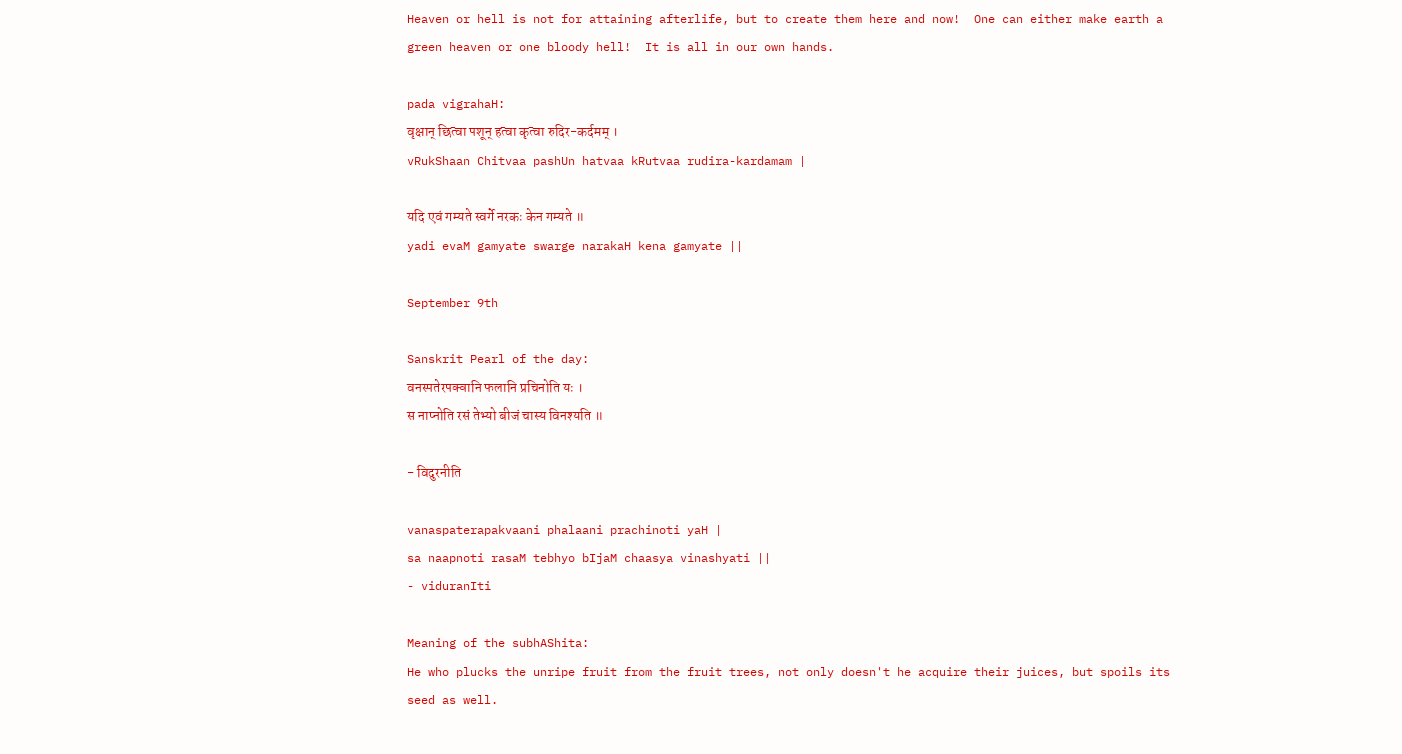Heaven or hell is not for attaining afterlife, but to create them here and now!  One can either make earth a green heaven or one bloody hell!  It is all in our own hands.

pada vigrahaH:
वृक्षान् छित्वा पशून् हत्वा कृत्वा रुदिर-कर्दमम् ।
vRukShaan Chitvaa pashUn hatvaa kRutvaa rudira-kardamam |

यदि एवं गम्यते स्वर्गे नरकः केन गम्यते ॥
yadi evaM gamyate swarge narakaH kena gamyate ||

September 9th

Sanskrit Pearl of the day:
वनस्पतेरपक्वानि फलानि प्रचिनोति यः ।
स नाप्नोति रसं तेभ्यो बीजं चास्य विनश्यति ॥

- विदुरनीति

vanaspaterapakvaani phalaani prachinoti yaH |
sa naapnoti rasaM tebhyo bIjaM chaasya vinashyati ||
- viduranIti

Meaning of the subhAShita:
He who plucks the unripe fruit from the fruit trees, not only doesn't he acquire their juices, but spoils its seed as well.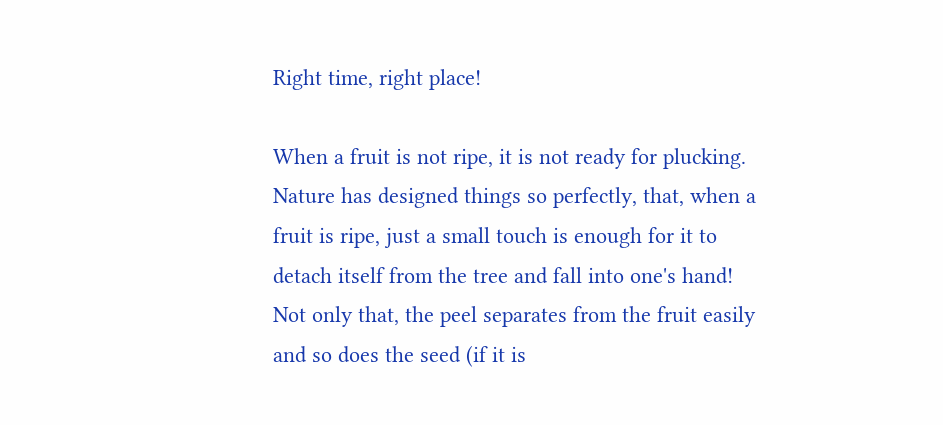Right time, right place!

When a fruit is not ripe, it is not ready for plucking.  Nature has designed things so perfectly, that, when a fruit is ripe, just a small touch is enough for it to detach itself from the tree and fall into one's hand!  Not only that, the peel separates from the fruit easily and so does the seed (if it is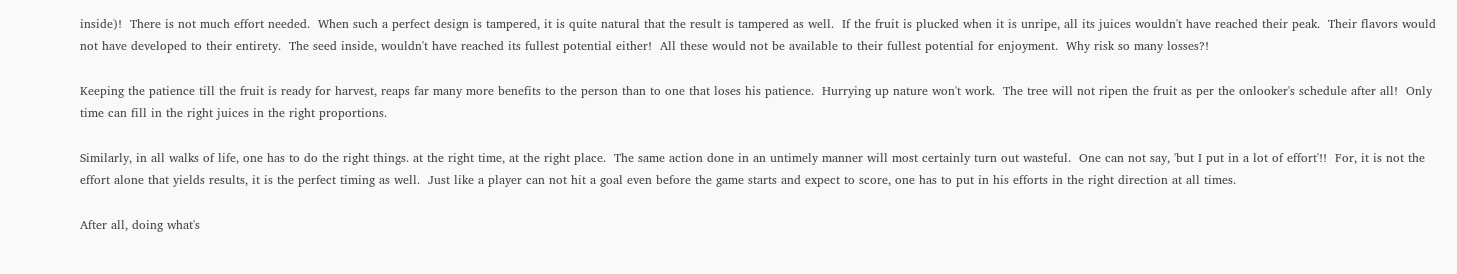inside)!  There is not much effort needed.  When such a perfect design is tampered, it is quite natural that the result is tampered as well.  If the fruit is plucked when it is unripe, all its juices wouldn't have reached their peak.  Their flavors would not have developed to their entirety.  The seed inside, wouldn't have reached its fullest potential either!  All these would not be available to their fullest potential for enjoyment.  Why risk so many losses?!

Keeping the patience till the fruit is ready for harvest, reaps far many more benefits to the person than to one that loses his patience.  Hurrying up nature won't work.  The tree will not ripen the fruit as per the onlooker's schedule after all!  Only time can fill in the right juices in the right proportions.

Similarly, in all walks of life, one has to do the right things. at the right time, at the right place.  The same action done in an untimely manner will most certainly turn out wasteful.  One can not say, 'but I put in a lot of effort'!!  For, it is not the effort alone that yields results, it is the perfect timing as well.  Just like a player can not hit a goal even before the game starts and expect to score, one has to put in his efforts in the right direction at all times.

After all, doing what's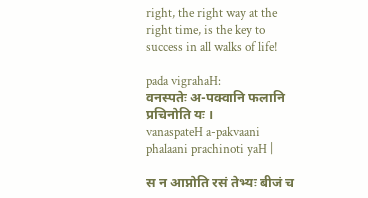right, the right way at the right time, is the key to success in all walks of life!

pada vigrahaH:
वनस्पतेः अ-पक्वानि फलानि प्रचिनोति यः ।
vanaspateH a-pakvaani phalaani prachinoti yaH |

स न आप्नोति रसं तेभ्यः बीजं च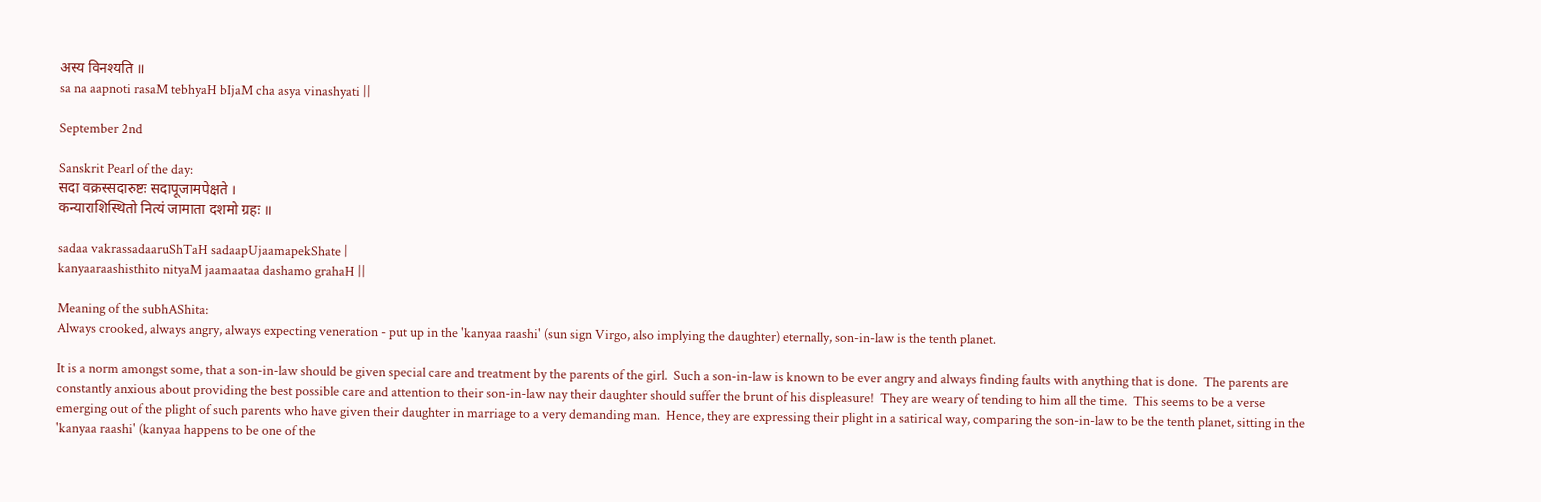अस्य विनश्यति ॥
sa na aapnoti rasaM tebhyaH bIjaM cha asya vinashyati ||

September 2nd

Sanskrit Pearl of the day:
सदा वक्रस्सदारुष्टः सदापूजामपेक्षते ।
कन्याराशिस्थितो नित्यं जामाता दशमो ग्रहः ॥

sadaa vakrassadaaruShTaH sadaapUjaamapekShate |
kanyaaraashisthito nityaM jaamaataa dashamo grahaH ||

Meaning of the subhAShita:
Always crooked, always angry, always expecting veneration - put up in the 'kanyaa raashi' (sun sign Virgo, also implying the daughter) eternally, son-in-law is the tenth planet.

It is a norm amongst some, that a son-in-law should be given special care and treatment by the parents of the girl.  Such a son-in-law is known to be ever angry and always finding faults with anything that is done.  The parents are constantly anxious about providing the best possible care and attention to their son-in-law nay their daughter should suffer the brunt of his displeasure!  They are weary of tending to him all the time.  This seems to be a verse emerging out of the plight of such parents who have given their daughter in marriage to a very demanding man.  Hence, they are expressing their plight in a satirical way, comparing the son-in-law to be the tenth planet, sitting in the 'kanyaa raashi' (kanyaa happens to be one of the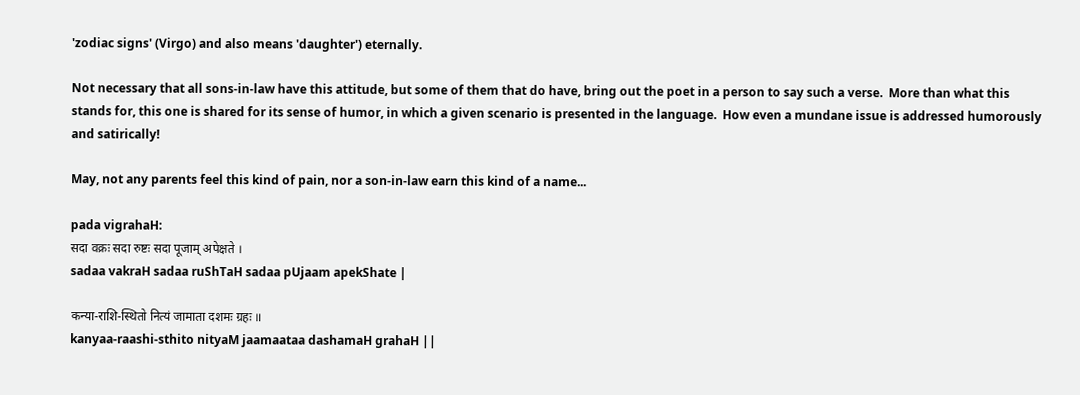'zodiac signs' (Virgo) and also means 'daughter') eternally.

Not necessary that all sons-in-law have this attitude, but some of them that do have, bring out the poet in a person to say such a verse.  More than what this stands for, this one is shared for its sense of humor, in which a given scenario is presented in the language.  How even a mundane issue is addressed humorously and satirically!

May, not any parents feel this kind of pain, nor a son-in-law earn this kind of a name...

pada vigrahaH:
सदा वक्रः सदा रुष्टः सदा पूजाम् अपेक्षते ।
sadaa vakraH sadaa ruShTaH sadaa pUjaam apekShate |

कन्या-राशि-स्थितो नित्यं जामाता दशमः ग्रहः ॥
kanyaa-raashi-sthito nityaM jaamaataa dashamaH grahaH ||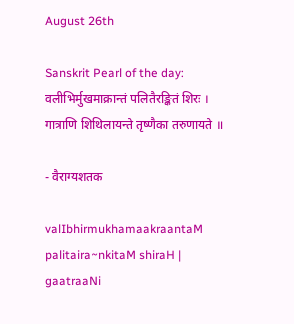August 26th

Sanskrit Pearl of the day:
वलीभिर्मुखमाक्रान्तं पलितैरङ्कितं शिरः ।
गात्राणि शिथिलायन्ते तृष्णैका तरुणायते ॥

- वैराग्यशतक

valIbhirmukhamaakraantaM palitaira~nkitaM shiraH |
gaatraaNi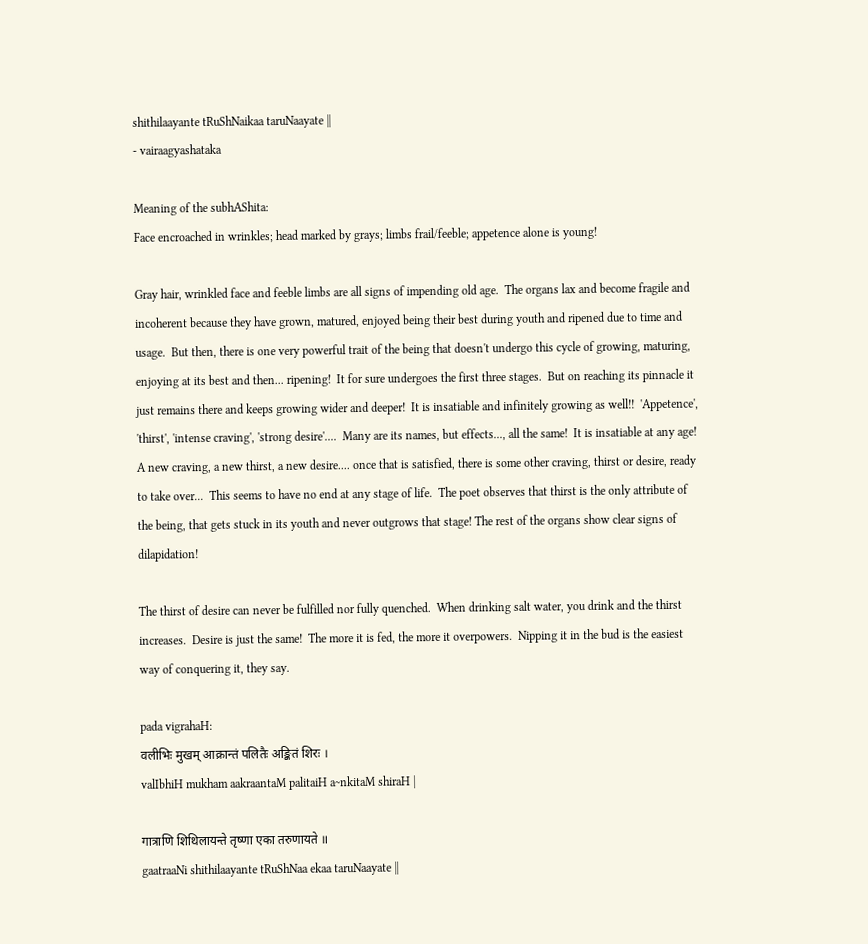shithilaayante tRuShNaikaa taruNaayate ||
- vairaagyashataka

Meaning of the subhAShita:
Face encroached in wrinkles; head marked by grays; limbs frail/feeble; appetence alone is young!

Gray hair, wrinkled face and feeble limbs are all signs of impending old age.  The organs lax and become fragile and incoherent because they have grown, matured, enjoyed being their best during youth and ripened due to time and usage.  But then, there is one very powerful trait of the being that doesn't undergo this cycle of growing, maturing, enjoying at its best and then... ripening!  It for sure undergoes the first three stages.  But on reaching its pinnacle it just remains there and keeps growing wider and deeper!  It is insatiable and infinitely growing as well!!  'Appetence', 'thirst', 'intense craving', 'strong desire'....  Many are its names, but effects..., all the same!  It is insatiable at any age!  A new craving, a new thirst, a new desire.... once that is satisfied, there is some other craving, thirst or desire, ready to take over...  This seems to have no end at any stage of life.  The poet observes that thirst is the only attribute of the being, that gets stuck in its youth and never outgrows that stage! The rest of the organs show clear signs of dilapidation!

The thirst of desire can never be fulfilled nor fully quenched.  When drinking salt water, you drink and the thirst increases.  Desire is just the same!  The more it is fed, the more it overpowers.  Nipping it in the bud is the easiest way of conquering it, they say.

pada vigrahaH:
वलीभिः मुखम् आक्रान्तं पलितैः अङ्कितं शिरः ।
valIbhiH mukham aakraantaM palitaiH a~nkitaM shiraH |

गात्राणि शिथिलायन्ते तृष्णा एका तरुणायते ॥
gaatraaNi shithilaayante tRuShNaa ekaa taruNaayate ||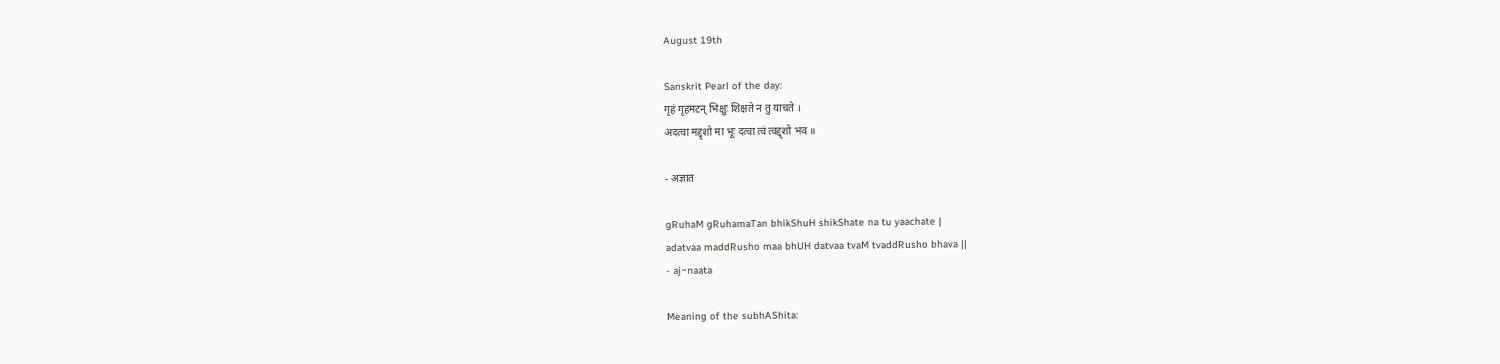August 19th

Sanskrit Pearl of the day:
गृहं गृहमटन् भिक्षुः शिक्षते न तु याचते ।
अदत्वा मद्दृशो मा भूः दत्वा त्वं त्वद्दृशो भव ॥

- अज्ञात

gRuhaM gRuhamaTan bhikShuH shikShate na tu yaachate |
adatvaa maddRusho maa bhUH datvaa tvaM tvaddRusho bhava ||
- aj~naata

Meaning of the subhAShita: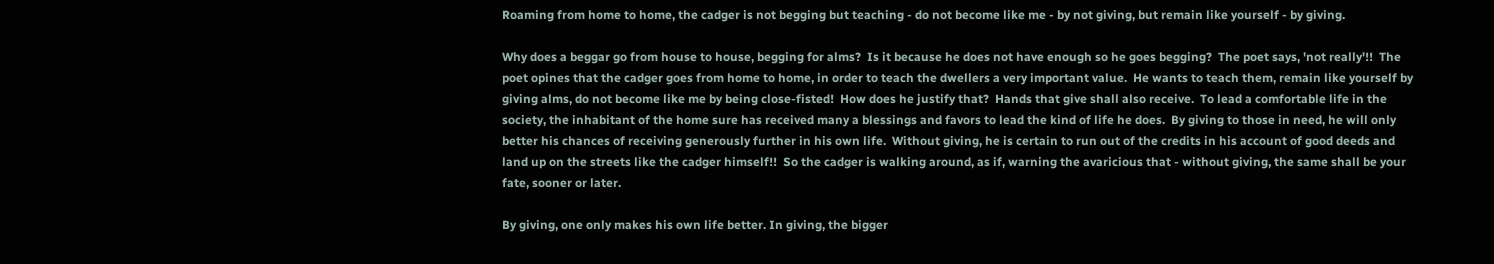Roaming from home to home, the cadger is not begging but teaching - do not become like me - by not giving, but remain like yourself - by giving.

Why does a beggar go from house to house, begging for alms?  Is it because he does not have enough so he goes begging?  The poet says, 'not really'!!  The poet opines that the cadger goes from home to home, in order to teach the dwellers a very important value.  He wants to teach them, remain like yourself by giving alms, do not become like me by being close-fisted!  How does he justify that?  Hands that give shall also receive.  To lead a comfortable life in the society, the inhabitant of the home sure has received many a blessings and favors to lead the kind of life he does.  By giving to those in need, he will only better his chances of receiving generously further in his own life.  Without giving, he is certain to run out of the credits in his account of good deeds and land up on the streets like the cadger himself!!  So the cadger is walking around, as if, warning the avaricious that - without giving, the same shall be your fate, sooner or later.

By giving, one only makes his own life better. In giving, the bigger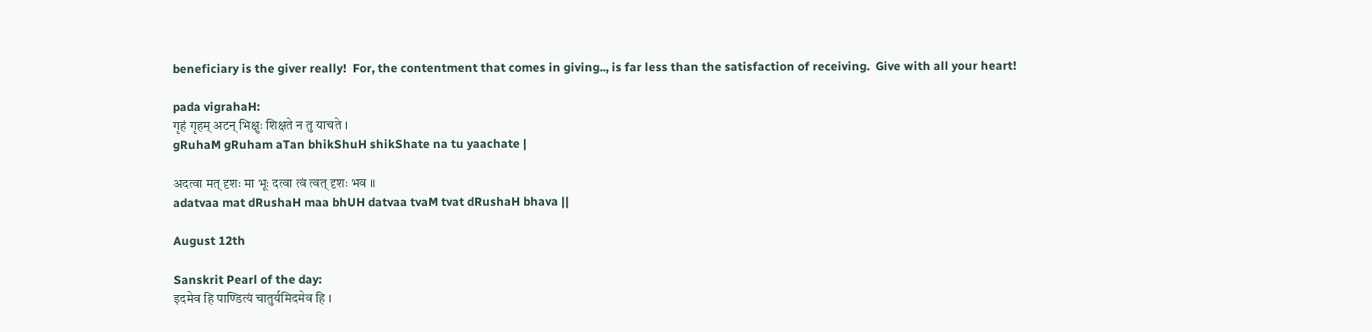beneficiary is the giver really!  For, the contentment that comes in giving.., is far less than the satisfaction of receiving.  Give with all your heart!

pada vigrahaH:
गृहं गृहम् अटन् भिक्षुः शिक्षते न तु याचते ।
gRuhaM gRuham aTan bhikShuH shikShate na tu yaachate |

अदत्वा मत् दृशः मा भूः दत्वा त्वं त्वत् दृशः भव ॥
adatvaa mat dRushaH maa bhUH datvaa tvaM tvat dRushaH bhava ||

August 12th

Sanskrit Pearl of the day:
इदमेव हि पाण्डित्यं चातुर्यमिदमेव हि ।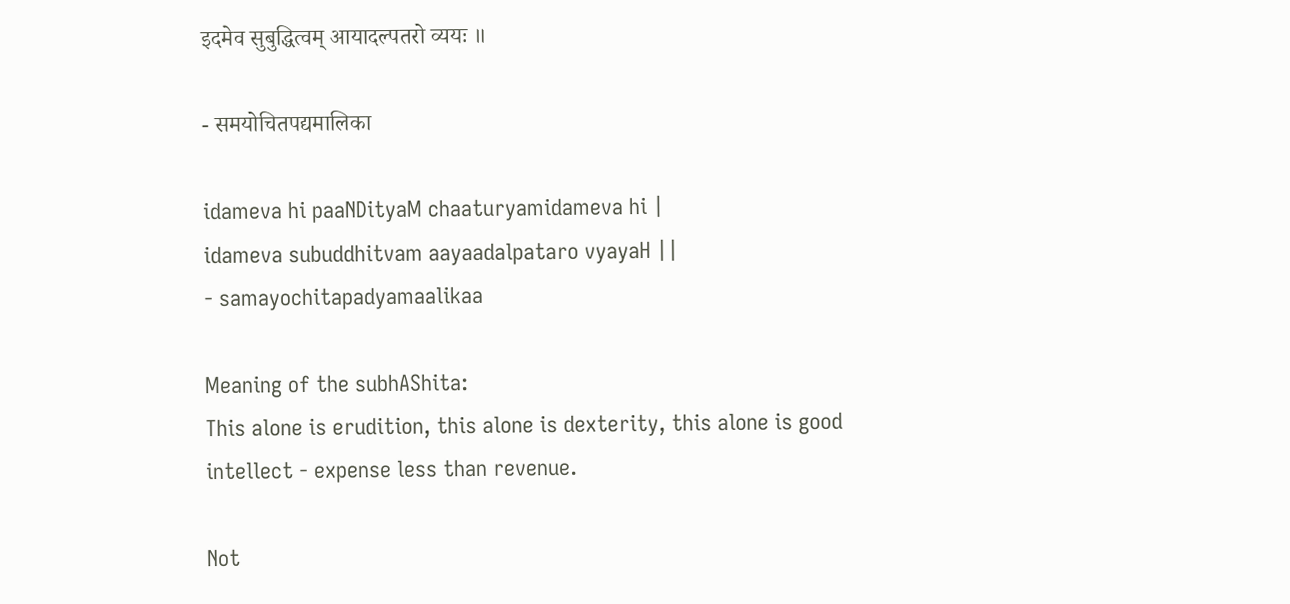इदमेव सुबुद्धित्वम् आयादल्पतरो व्ययः ॥

- समयोचितपद्यमालिका

idameva hi paaNDityaM chaaturyamidameva hi |
idameva subuddhitvam aayaadalpataro vyayaH ||
- samayochitapadyamaalikaa

Meaning of the subhAShita:
This alone is erudition, this alone is dexterity, this alone is good intellect - expense less than revenue.

Not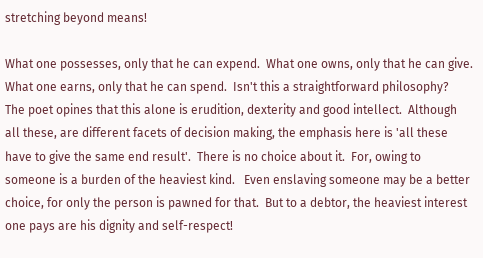stretching beyond means!

What one possesses, only that he can expend.  What one owns, only that he can give.  What one earns, only that he can spend.  Isn't this a straightforward philosophy?  The poet opines that this alone is erudition, dexterity and good intellect.  Although all these, are different facets of decision making, the emphasis here is 'all these have to give the same end result'.  There is no choice about it.  For, owing to someone is a burden of the heaviest kind.   Even enslaving someone may be a better choice, for only the person is pawned for that.  But to a debtor, the heaviest interest one pays are his dignity and self-respect!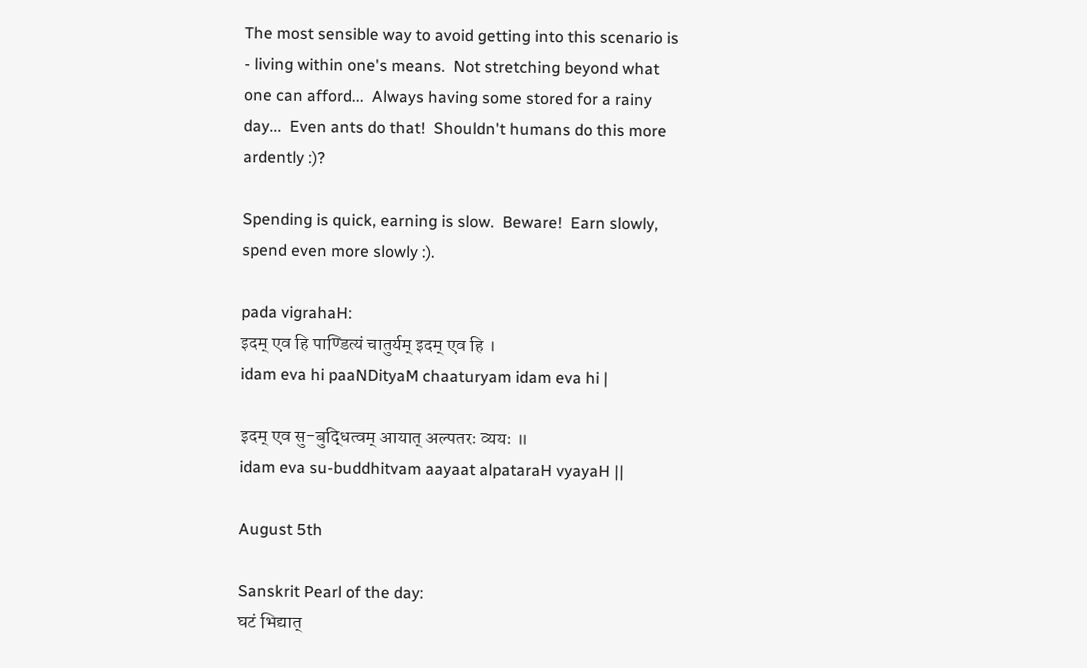The most sensible way to avoid getting into this scenario is - living within one's means.  Not stretching beyond what one can afford...  Always having some stored for a rainy day...  Even ants do that!  Shouldn't humans do this more ardently :)?

Spending is quick, earning is slow.  Beware!  Earn slowly, spend even more slowly :).

pada vigrahaH:
इदम् एव हि पाण्डित्यं चातुर्यम् इदम् एव हि ।
idam eva hi paaNDityaM chaaturyam idam eva hi |

इदम् एव सु-बुद्धित्वम् आयात् अल्पतरः व्ययः ॥
idam eva su-buddhitvam aayaat alpataraH vyayaH ||

August 5th

Sanskrit Pearl of the day:
घटं भिद्यात्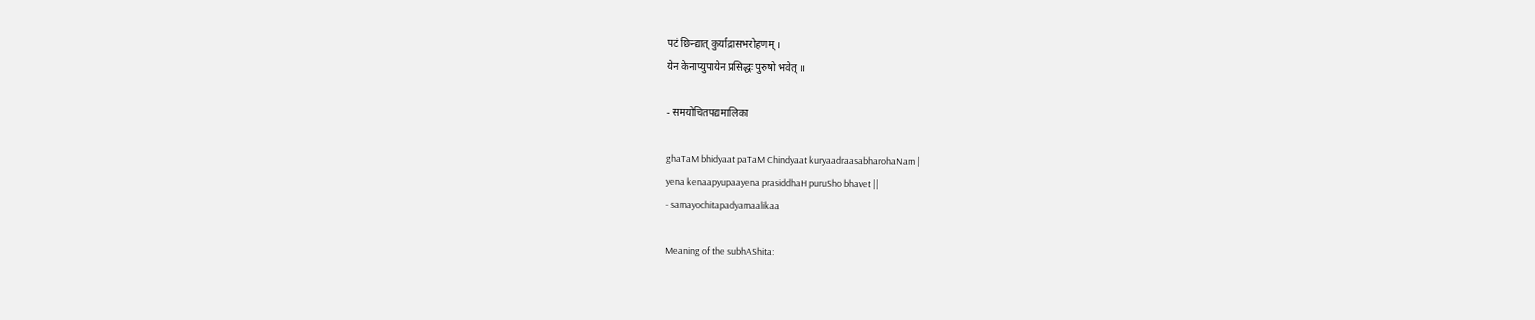पटं छिन्द्यात् कुर्याद्रासभरोहणम् ।
येन केनाप्युपायेन प्रसिद्धः पुरुषो भवेत् ॥

- समयोचितपद्यमालिका

ghaTaM bhidyaat paTaM Chindyaat kuryaadraasabharohaNam |
yena kenaapyupaayena prasiddhaH puruSho bhavet ||
- samayochitapadyamaalikaa

Meaning of the subhAShita: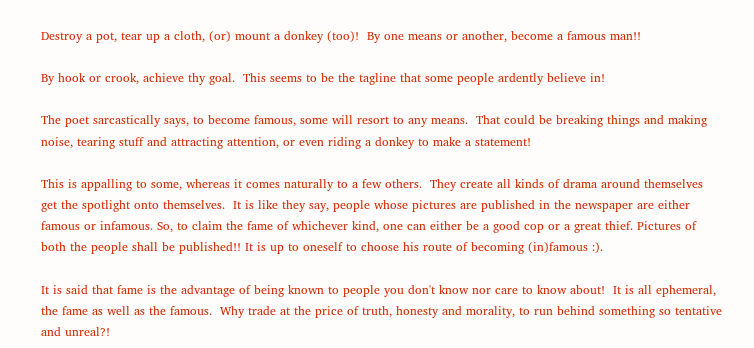Destroy a pot, tear up a cloth, (or) mount a donkey (too)!  By one means or another, become a famous man!!

By hook or crook, achieve thy goal.  This seems to be the tagline that some people ardently believe in!

The poet sarcastically says, to become famous, some will resort to any means.  That could be breaking things and making noise, tearing stuff and attracting attention, or even riding a donkey to make a statement!

This is appalling to some, whereas it comes naturally to a few others.  They create all kinds of drama around themselves get the spotlight onto themselves.  It is like they say, people whose pictures are published in the newspaper are either famous or infamous. So, to claim the fame of whichever kind, one can either be a good cop or a great thief. Pictures of both the people shall be published!! It is up to oneself to choose his route of becoming (in)famous :).

It is said that fame is the advantage of being known to people you don't know nor care to know about!  It is all ephemeral, the fame as well as the famous.  Why trade at the price of truth, honesty and morality, to run behind something so tentative and unreal?!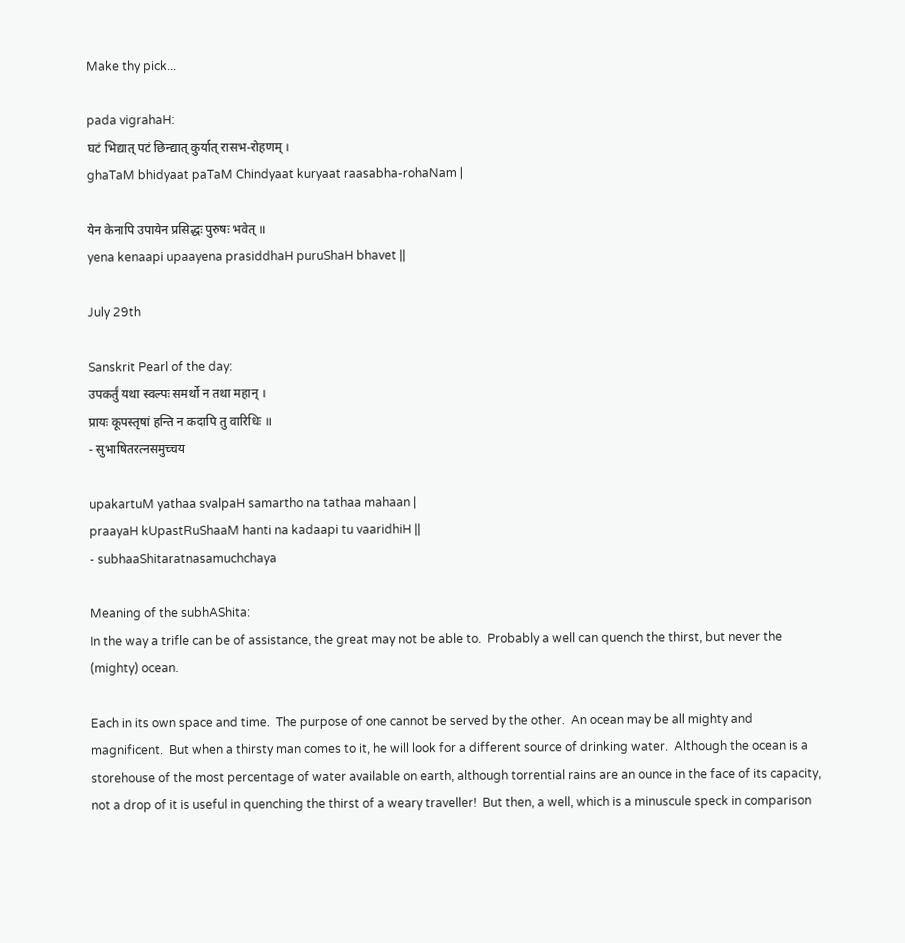Make thy pick...

pada vigrahaH:
घटं भिद्यात् पटं छिन्द्यात् कुर्यात् रासभ-रोहणम् ।
ghaTaM bhidyaat paTaM Chindyaat kuryaat raasabha-rohaNam |

येन केनापि उपायेन प्रसिद्धः पुरुषः भवेत् ॥
yena kenaapi upaayena prasiddhaH puruShaH bhavet ||

July 29th

Sanskrit Pearl of the day:
उपकर्तुं यथा स्वल्पः समर्थो न तथा महान् ।
प्रायः कूपस्तृषां हन्ति न कदापि तु वारिधिः ॥
- सुभाषितरत्नसमुच्चय

upakartuM yathaa svalpaH samartho na tathaa mahaan |
praayaH kUpastRuShaaM hanti na kadaapi tu vaaridhiH ||
- subhaaShitaratnasamuchchaya

Meaning of the subhAShita:
In the way a trifle can be of assistance, the great may not be able to.  Probably a well can quench the thirst, but never the (mighty) ocean.

Each in its own space and time.  The purpose of one cannot be served by the other.  An ocean may be all mighty and magnificent.  But when a thirsty man comes to it, he will look for a different source of drinking water.  Although the ocean is a storehouse of the most percentage of water available on earth, although torrential rains are an ounce in the face of its capacity, not a drop of it is useful in quenching the thirst of a weary traveller!  But then, a well, which is a minuscule speck in comparison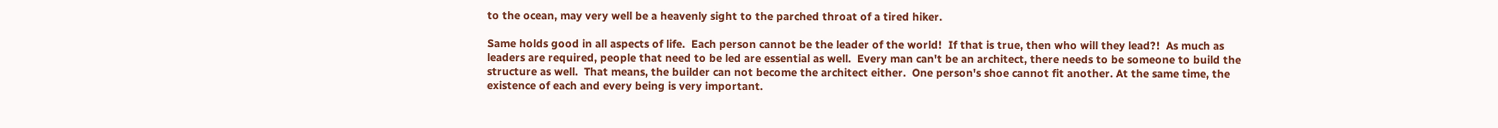to the ocean, may very well be a heavenly sight to the parched throat of a tired hiker.

Same holds good in all aspects of life.  Each person cannot be the leader of the world!  If that is true, then who will they lead?!  As much as leaders are required, people that need to be led are essential as well.  Every man can't be an architect, there needs to be someone to build the structure as well.  That means, the builder can not become the architect either.  One person's shoe cannot fit another. At the same time, the existence of each and every being is very important.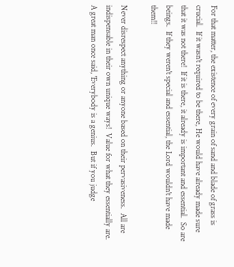For that matter, the existence of every grain of sand and blade of grass is crucial.  If it wasn't required to be there, He would have already made sure that it was not there!  If it is there, it already is important and essential.  So are beings.  If they weren't special and essential, the Lord wouldn't have made them!!

Never disrespect anything or anyone based on their pervasiveness.  All are indispensable in their own unique ways!  Value for what they essentially are.  A great man once said, 'Everybody is a genius.  But if you judge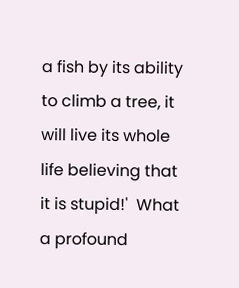a fish by its ability to climb a tree, it will live its whole life believing that it is stupid!'  What a profound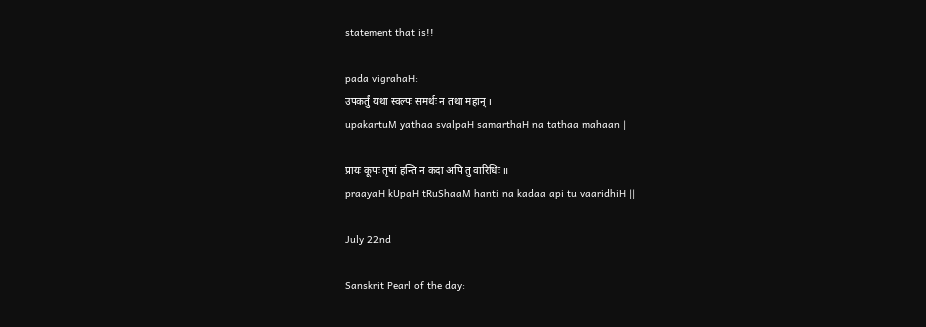statement that is!!

pada vigrahaH:
उपकर्तुं यथा स्वल्पः समर्थः न तथा महान् ।
upakartuM yathaa svalpaH samarthaH na tathaa mahaan |

प्रायः कूपः तृषां हन्ति न कदा अपि तु वारिधिः ॥
praayaH kUpaH tRuShaaM hanti na kadaa api tu vaaridhiH ||

July 22nd

Sanskrit Pearl of the day: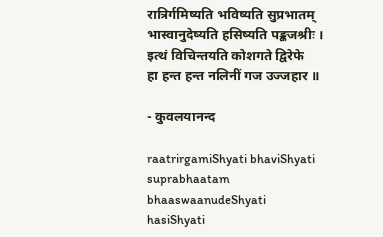रात्रिर्गमिष्यति भविष्यति सुप्रभातम्
भास्वानुदेष्यति हसिष्यति पङ्कजश्रीः ।
इत्थं विचिन्तयति कोशगते द्विरेफे
हा हन्त हन्त नलिनीं गज उज्जहार ॥

- कुवलयानन्द

raatrirgamiShyati bhaviShyati suprabhaatam
bhaaswaanudeShyati hasiShyati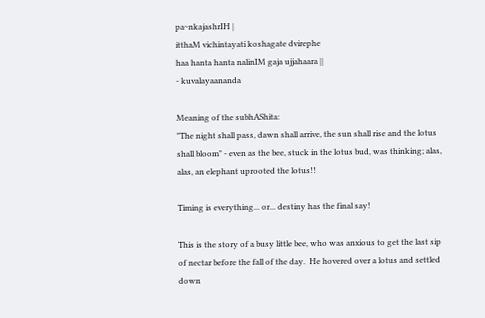pa~nkajashrIH |
itthaM vichintayati koshagate dvirephe
haa hanta hanta nalinIM gaja ujjahaara ||
- kuvalayaananda

Meaning of the subhAShita:
"The night shall pass, dawn shall arrive, the sun shall rise and the lotus shall bloom" - even as the bee, stuck in the lotus bud, was thinking; alas, alas, an elephant uprooted the lotus!!

Timing is everything... or... destiny has the final say!

This is the story of a busy little bee, who was anxious to get the last sip of nectar before the fall of the day.  He hovered over a lotus and settled down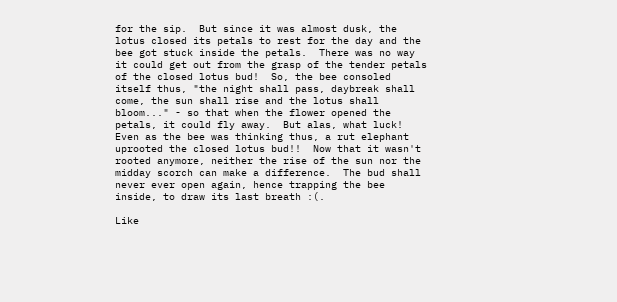for the sip.  But since it was almost dusk, the lotus closed its petals to rest for the day and the bee got stuck inside the petals.  There was no way it could get out from the grasp of the tender petals of the closed lotus bud!  So, the bee consoled itself thus, "the night shall pass, daybreak shall come, the sun shall rise and the lotus shall bloom..." - so that when the flower opened the petals, it could fly away.  But alas, what luck!  Even as the bee was thinking thus, a rut elephant uprooted the closed lotus bud!!  Now that it wasn't rooted anymore, neither the rise of the sun nor the midday scorch can make a difference.  The bud shall never ever open again, hence trapping the bee inside, to draw its last breath :(.

Like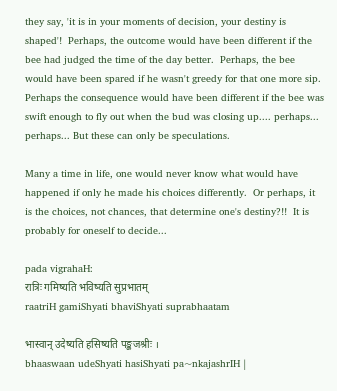they say, 'it is in your moments of decision, your destiny is shaped'!  Perhaps, the outcome would have been different if the bee had judged the time of the day better.  Perhaps, the bee would have been spared if he wasn't greedy for that one more sip.  Perhaps the consequence would have been different if the bee was swift enough to fly out when the bud was closing up.... perhaps... perhaps... But these can only be speculations.

Many a time in life, one would never know what would have happened if only he made his choices differently.  Or perhaps, it is the choices, not chances, that determine one's destiny?!!  It is probably for oneself to decide...

pada vigrahaH:
रात्रिः गमिष्यति भविष्यति सुप्रभातम्
raatriH gamiShyati bhaviShyati suprabhaatam

भास्वान् उदेष्यति हसिष्यति पङ्कजश्रीः ।
bhaaswaan udeShyati hasiShyati pa~nkajashrIH |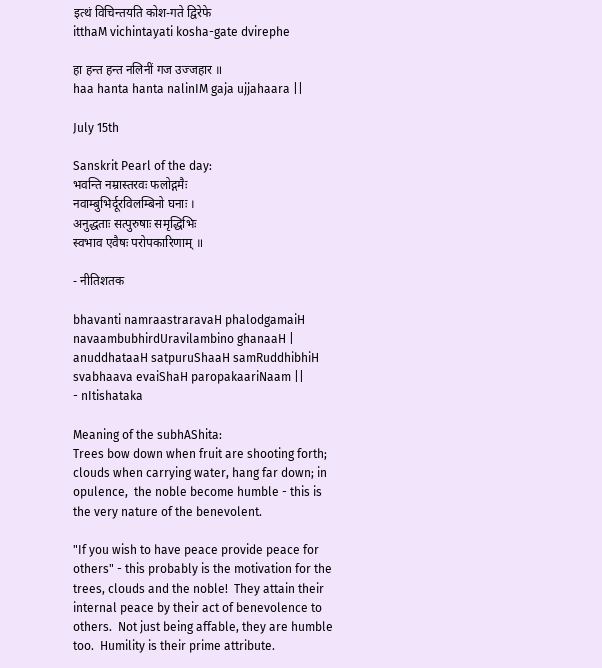इत्थं विचिन्तयति कोश-गते द्विरेफे
itthaM vichintayati kosha-gate dvirephe

हा हन्त हन्त नलिनीं गज उज्जहार ॥
haa hanta hanta nalinIM gaja ujjahaara ||

July 15th

Sanskrit Pearl of the day:
भवन्ति नम्रास्तरवः फलोद्गमैः
नवाम्बुभिर्दूरविलम्बिनो घनाः ।
अनुद्धताः सत्पुरुषाः समृद्धिभिः
स्वभाव एवैषः परोपकारिणाम् ॥

- नीतिशतक

bhavanti namraastraravaH phalodgamaiH
navaambubhirdUravilambino ghanaaH |
anuddhataaH satpuruShaaH samRuddhibhiH
svabhaava evaiShaH paropakaariNaam ||
- nItishataka

Meaning of the subhAShita:
Trees bow down when fruit are shooting forth; clouds when carrying water, hang far down; in opulence,  the noble become humble - this is the very nature of the benevolent.

"If you wish to have peace provide peace for others" - this probably is the motivation for the trees, clouds and the noble!  They attain their internal peace by their act of benevolence to others.  Not just being affable, they are humble too.  Humility is their prime attribute.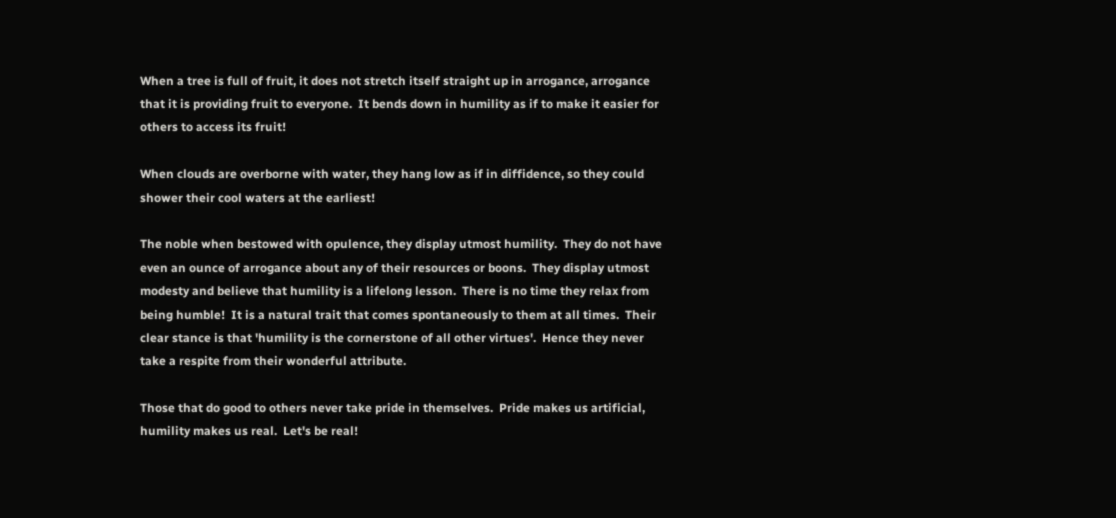When a tree is full of fruit, it does not stretch itself straight up in arrogance, arrogance that it is providing fruit to everyone.  It bends down in humility as if to make it easier for others to access its fruit!

When clouds are overborne with water, they hang low as if in diffidence, so they could shower their cool waters at the earliest!

The noble when bestowed with opulence, they display utmost humility.  They do not have even an ounce of arrogance about any of their resources or boons.  They display utmost modesty and believe that humility is a lifelong lesson.  There is no time they relax from being humble!  It is a natural trait that comes spontaneously to them at all times.  Their clear stance is that 'humility is the cornerstone of all other virtues'.  Hence they never take a respite from their wonderful attribute.

Those that do good to others never take pride in themselves.  Pride makes us artificial, humility makes us real.  Let's be real!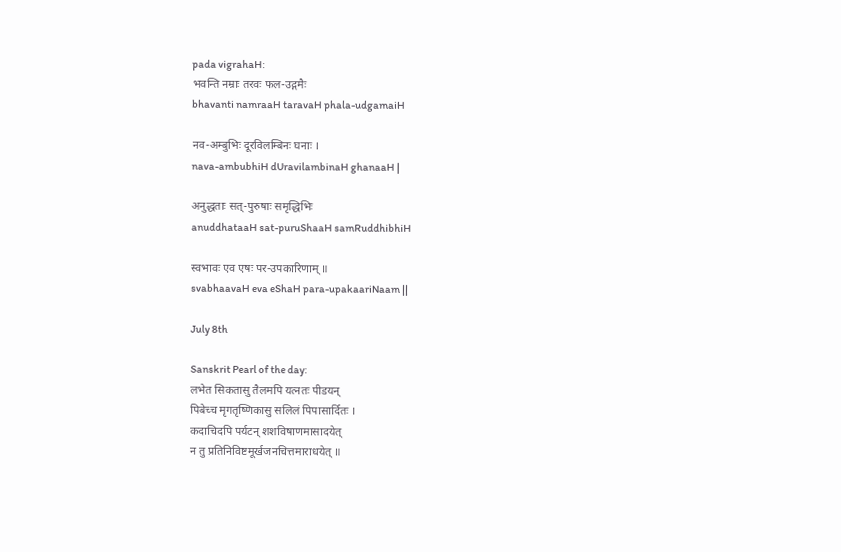pada vigrahaH:
भवन्ति नम्राः तरवः फल-उद्गमैः
bhavanti namraaH taravaH phala-udgamaiH

नव-अम्बुभिः दूरविलम्बिनः घनाः ।
nava-ambubhiH dUravilambinaH ghanaaH |

अनुद्धताः सत्-पुरुषाः समृद्धिभिः
anuddhataaH sat-puruShaaH samRuddhibhiH

स्वभावः एव एषः पर-उपकारिणाम् ॥
svabhaavaH eva eShaH para-upakaariNaam ||

July 8th

Sanskrit Pearl of the day:
लभेत सिकतासु तैलमपि यत्नतः पीडयन्
पिबेच्च मृगतृष्णिकासु सलिलं पिपासार्दितः ।
कदाचिदपि पर्यटन् शशविषाणमासादयेत्
न तु प्रतिनिविष्टमूर्खजनचित्तमाराधयेत् ॥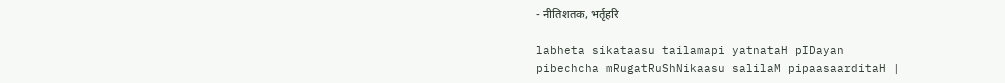- नीतिशतक, भर्तृहरि

labheta sikataasu tailamapi yatnataH pIDayan
pibechcha mRugatRuShNikaasu salilaM pipaasaarditaH |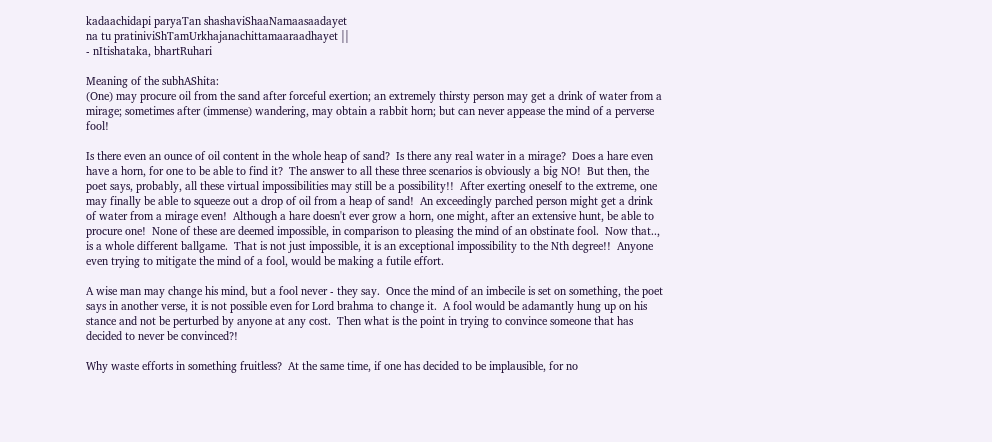kadaachidapi paryaTan shashaviShaaNamaasaadayet
na tu pratiniviShTamUrkhajanachittamaaraadhayet ||
- nItishataka, bhartRuhari

Meaning of the subhAShita:
(One) may procure oil from the sand after forceful exertion; an extremely thirsty person may get a drink of water from a mirage; sometimes after (immense) wandering, may obtain a rabbit horn; but can never appease the mind of a perverse fool!

Is there even an ounce of oil content in the whole heap of sand?  Is there any real water in a mirage?  Does a hare even have a horn, for one to be able to find it?  The answer to all these three scenarios is obviously a big NO!  But then, the poet says, probably, all these virtual impossibilities may still be a possibility!!  After exerting oneself to the extreme, one may finally be able to squeeze out a drop of oil from a heap of sand!  An exceedingly parched person might get a drink of water from a mirage even!  Although a hare doesn't ever grow a horn, one might, after an extensive hunt, be able to procure one!  None of these are deemed impossible, in comparison to pleasing the mind of an obstinate fool.  Now that.., is a whole different ballgame.  That is not just impossible, it is an exceptional impossibility to the Nth degree!!  Anyone even trying to mitigate the mind of a fool, would be making a futile effort.

A wise man may change his mind, but a fool never - they say.  Once the mind of an imbecile is set on something, the poet says in another verse, it is not possible even for Lord brahma to change it.  A fool would be adamantly hung up on his stance and not be perturbed by anyone at any cost.  Then what is the point in trying to convince someone that has decided to never be convinced?!

Why waste efforts in something fruitless?  At the same time, if one has decided to be implausible, for no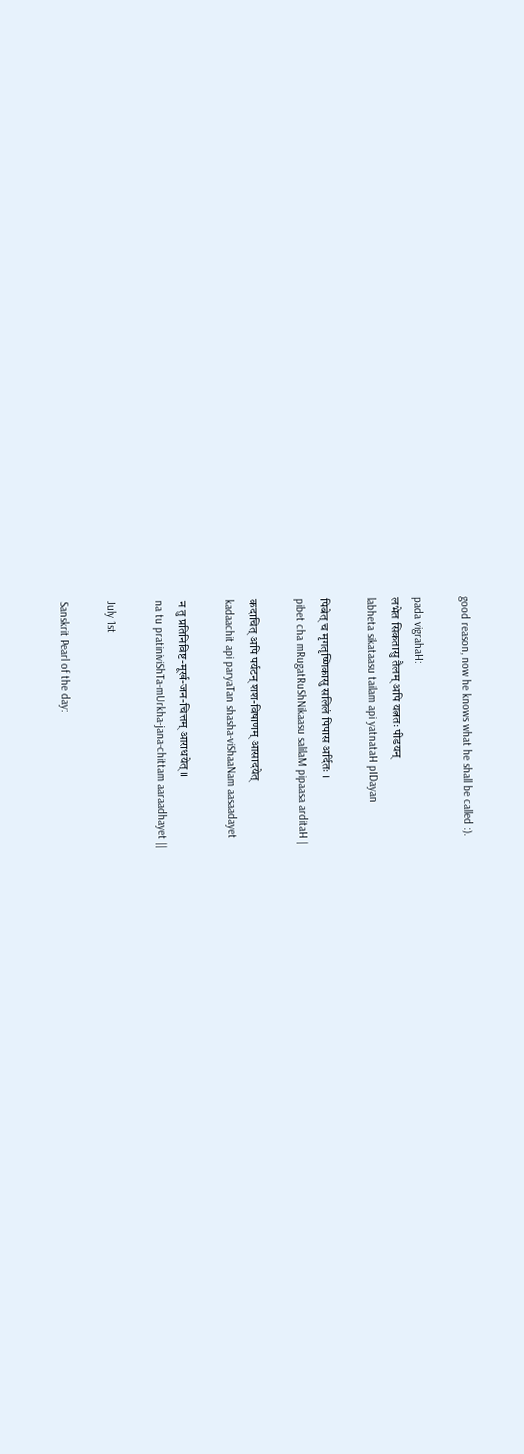good reason, now he knows what he shall be called :).

pada vigrahaH:
लभेत सिकतासु तैलम् अपि यत्नतः पीडयन्
labheta sikataasu tailam api yatnataH pIDayan

पिबेत् च मृगतृष्णिकासु सलिलं पिपास अर्दितः ।
pibet cha mRugatRuShNikaasu salilaM pipaasa arditaH |

कदाचित् अपि पर्यटन् शश-विषाणम् आसादयेत्
kadaachit api paryaTan shasha-viShaaNam aasaadayet

न तु प्रतिनिविष्ट-मूर्ख-जन-चित्तम् आराधयेत् ॥
na tu pratiniviShTa-mUrkha-jana-chittam aaraadhayet ||

July 1st

Sanskrit Pearl of the day: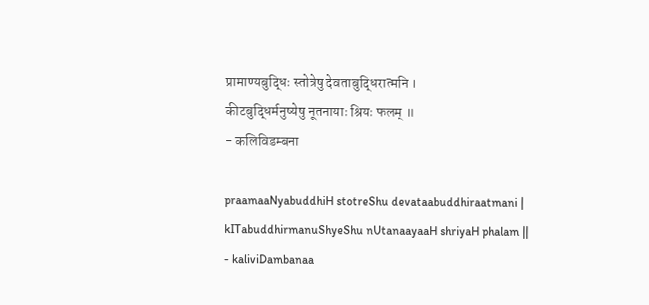प्रामाण्यबुद्धिः स्तोत्रेषु देवताबुद्धिरात्मनि ।
कीटबुद्धिर्मनुष्येषु नूतनायाः श्रियः फलम् ॥
- कलिविडम्बना

praamaaNyabuddhiH stotreShu devataabuddhiraatmani |
kITabuddhirmanuShyeShu nUtanaayaaH shriyaH phalam ||
- kaliviDambanaa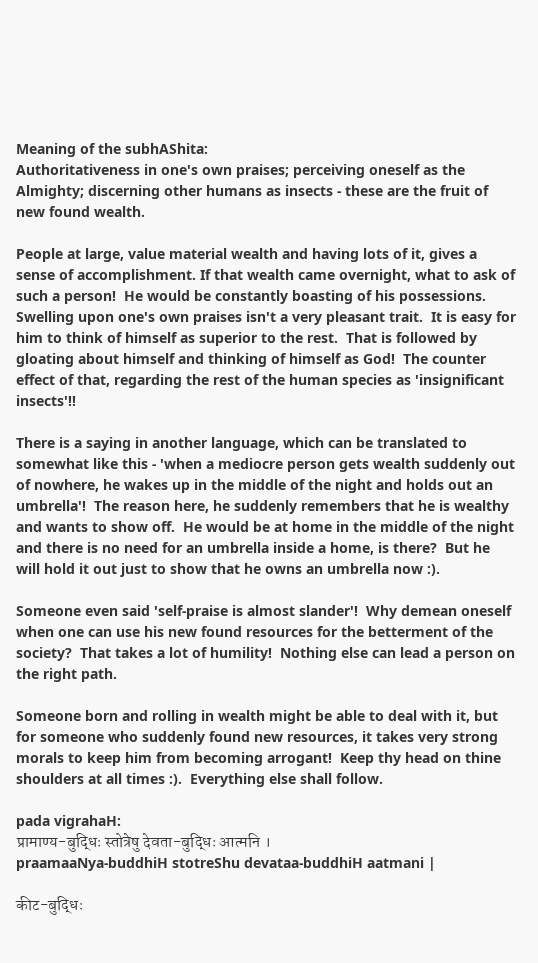Meaning of the subhAShita:
Authoritativeness in one's own praises; perceiving oneself as the Almighty; discerning other humans as insects - these are the fruit of new found wealth.

People at large, value material wealth and having lots of it, gives a sense of accomplishment. If that wealth came overnight, what to ask of such a person!  He would be constantly boasting of his possessions.  Swelling upon one's own praises isn't a very pleasant trait.  It is easy for him to think of himself as superior to the rest.  That is followed by gloating about himself and thinking of himself as God!  The counter effect of that, regarding the rest of the human species as 'insignificant insects'!!

There is a saying in another language, which can be translated to somewhat like this - 'when a mediocre person gets wealth suddenly out of nowhere, he wakes up in the middle of the night and holds out an umbrella'!  The reason here, he suddenly remembers that he is wealthy and wants to show off.  He would be at home in the middle of the night and there is no need for an umbrella inside a home, is there?  But he will hold it out just to show that he owns an umbrella now :).

Someone even said 'self-praise is almost slander'!  Why demean oneself when one can use his new found resources for the betterment of the society?  That takes a lot of humility!  Nothing else can lead a person on the right path.

Someone born and rolling in wealth might be able to deal with it, but for someone who suddenly found new resources, it takes very strong morals to keep him from becoming arrogant!  Keep thy head on thine shoulders at all times :).  Everything else shall follow.

pada vigrahaH:
प्रामाण्य-बुद्धिः स्तोत्रेषु देवता-बुद्धिः आत्मनि ।
praamaaNya-buddhiH stotreShu devataa-buddhiH aatmani |

कीट-बुद्धिः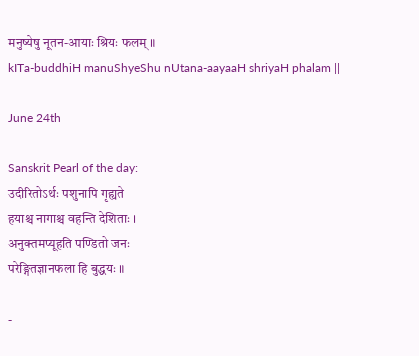मनुष्येषु नूतन-आयाः श्रियः फलम् ॥
kITa-buddhiH manuShyeShu nUtana-aayaaH shriyaH phalam ||

June 24th

Sanskrit Pearl of the day:
उदीरितोऽर्थः पशुनापि गृह्यते
हयाश्च नागाश्च वहन्ति देशिताः ।
अनुक्तमप्यूहति पण्डितो जनः
परेङ्गितज्ञानफला हि बुद्धयः ॥

-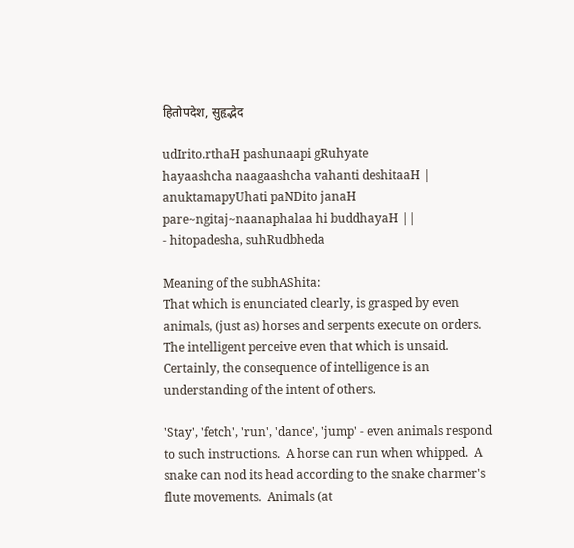हितोपदेश, सुहृद्भेद

udIrito.rthaH pashunaapi gRuhyate
hayaashcha naagaashcha vahanti deshitaaH |
anuktamapyUhati paNDito janaH
pare~ngitaj~naanaphalaa hi buddhayaH ||
- hitopadesha, suhRudbheda

Meaning of the subhAShita:
That which is enunciated clearly, is grasped by even animals, (just as) horses and serpents execute on orders.  The intelligent perceive even that which is unsaid.  Certainly, the consequence of intelligence is an understanding of the intent of others.

'Stay', 'fetch', 'run', 'dance', 'jump' - even animals respond to such instructions.  A horse can run when whipped.  A snake can nod its head according to the snake charmer's flute movements.  Animals (at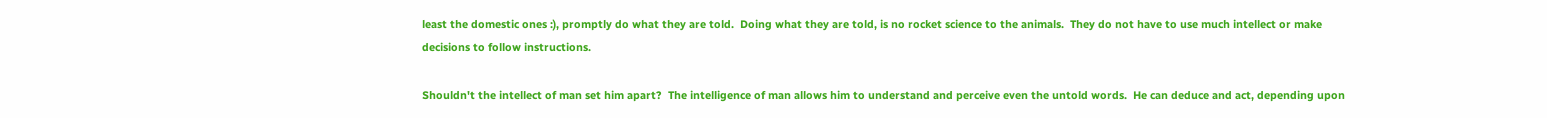least the domestic ones :), promptly do what they are told.  Doing what they are told, is no rocket science to the animals.  They do not have to use much intellect or make decisions to follow instructions.

Shouldn't the intellect of man set him apart?  The intelligence of man allows him to understand and perceive even the untold words.  He can deduce and act, depending upon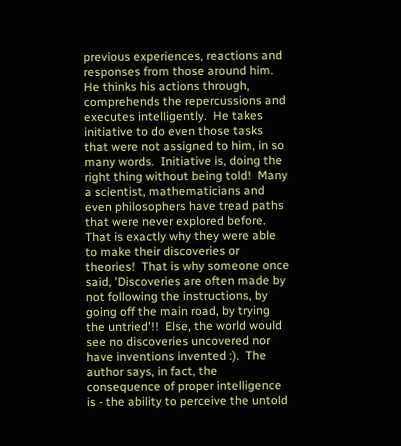previous experiences, reactions and responses from those around him.  He thinks his actions through, comprehends the repercussions and executes intelligently.  He takes initiative to do even those tasks that were not assigned to him, in so many words.  Initiative is, doing the right thing without being told!  Many a scientist, mathematicians and even philosophers have tread paths that were never explored before.  That is exactly why they were able to make their discoveries or theories!  That is why someone once said, 'Discoveries are often made by not following the instructions, by going off the main road, by trying the untried'!!  Else, the world would see no discoveries uncovered nor have inventions invented :).  The author says, in fact, the consequence of proper intelligence is - the ability to perceive the untold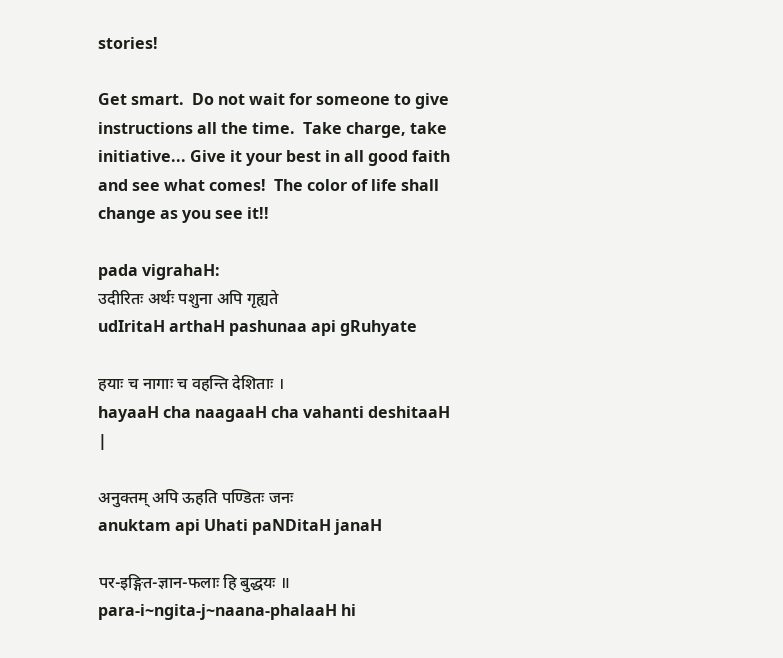stories!

Get smart.  Do not wait for someone to give instructions all the time.  Take charge, take initiative... Give it your best in all good faith and see what comes!  The color of life shall change as you see it!!

pada vigrahaH:
उदीरितः अर्थः पशुना अपि गृह्यते
udIritaH arthaH pashunaa api gRuhyate

हयाः च नागाः च वहन्ति देशिताः ।
hayaaH cha naagaaH cha vahanti deshitaaH |

अनुक्तम् अपि ऊहति पण्डितः जनः
anuktam api Uhati paNDitaH janaH

पर-इङ्गित-ज्ञान-फलाः हि बुद्धयः ॥
para-i~ngita-j~naana-phalaaH hi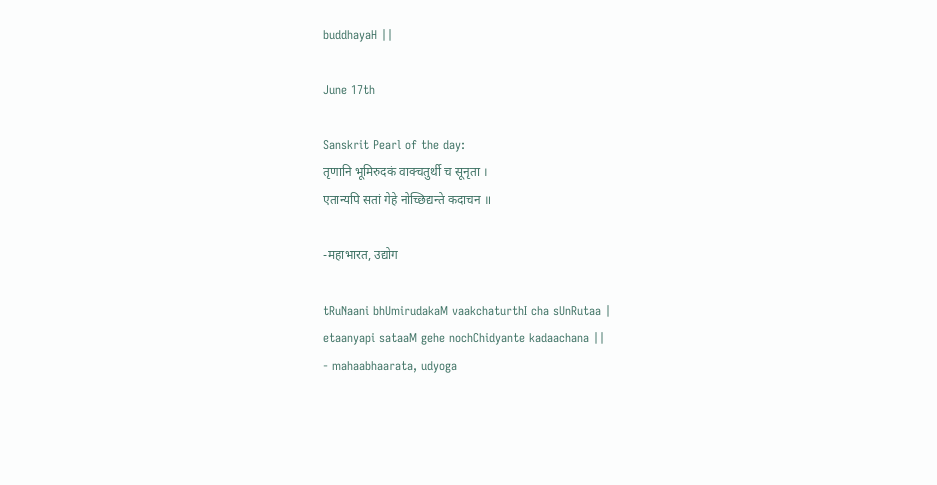buddhayaH ||

June 17th

Sanskrit Pearl of the day:
तृणानि भूमिरुदकं वाक्चतुर्थी च सूनृता ।
एतान्यपि सतां गेहे नोच्छिद्यन्ते कदाचन ॥

-महाभारत, उद्योग

tRuNaani bhUmirudakaM vaakchaturthI cha sUnRutaa |
etaanyapi sataaM gehe nochChidyante kadaachana ||
- mahaabhaarata, udyoga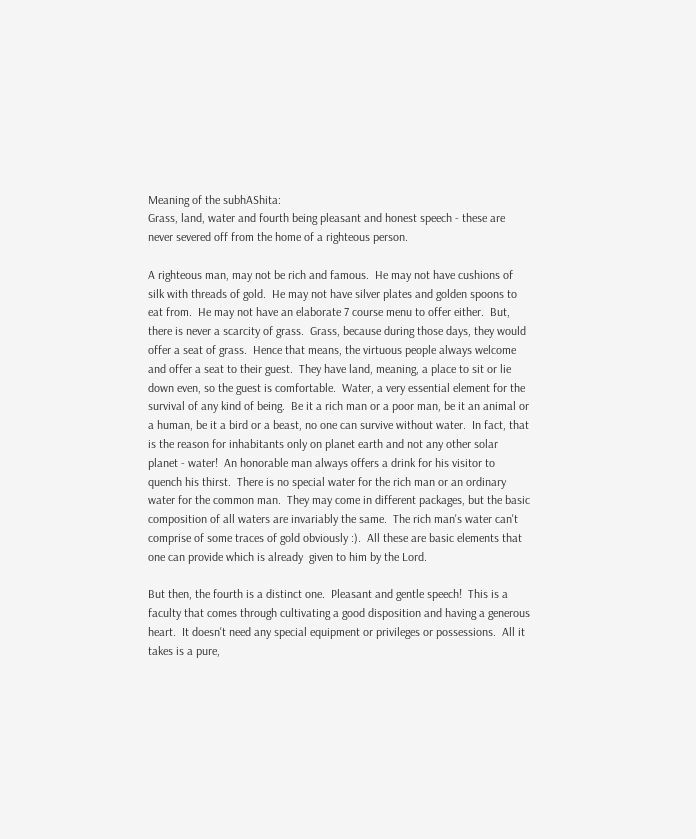Meaning of the subhAShita:
Grass, land, water and fourth being pleasant and honest speech - these are never severed off from the home of a righteous person.

A righteous man, may not be rich and famous.  He may not have cushions of silk with threads of gold.  He may not have silver plates and golden spoons to eat from.  He may not have an elaborate 7 course menu to offer either.  But, there is never a scarcity of grass.  Grass, because during those days, they would offer a seat of grass.  Hence that means, the virtuous people always welcome and offer a seat to their guest.  They have land, meaning, a place to sit or lie down even, so the guest is comfortable.  Water, a very essential element for the survival of any kind of being.  Be it a rich man or a poor man, be it an animal or a human, be it a bird or a beast, no one can survive without water.  In fact, that is the reason for inhabitants only on planet earth and not any other solar planet - water!  An honorable man always offers a drink for his visitor to quench his thirst.  There is no special water for the rich man or an ordinary water for the common man.  They may come in different packages, but the basic composition of all waters are invariably the same.  The rich man's water can't comprise of some traces of gold obviously :).  All these are basic elements that one can provide which is already  given to him by the Lord.

But then, the fourth is a distinct one.  Pleasant and gentle speech!  This is a faculty that comes through cultivating a good disposition and having a generous heart.  It doesn't need any special equipment or privileges or possessions.  All it takes is a pure,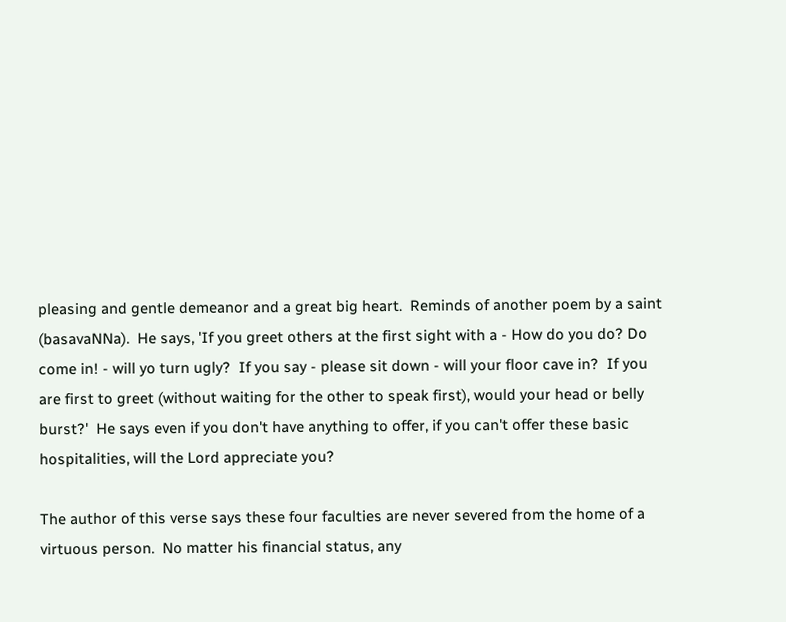pleasing and gentle demeanor and a great big heart.  Reminds of another poem by a saint (basavaNNa).  He says, 'If you greet others at the first sight with a - How do you do? Do come in! - will yo turn ugly?  If you say - please sit down - will your floor cave in?  If you are first to greet (without waiting for the other to speak first), would your head or belly burst?'  He says even if you don't have anything to offer, if you can't offer these basic hospitalities, will the Lord appreciate you?

The author of this verse says these four faculties are never severed from the home of a virtuous person.  No matter his financial status, any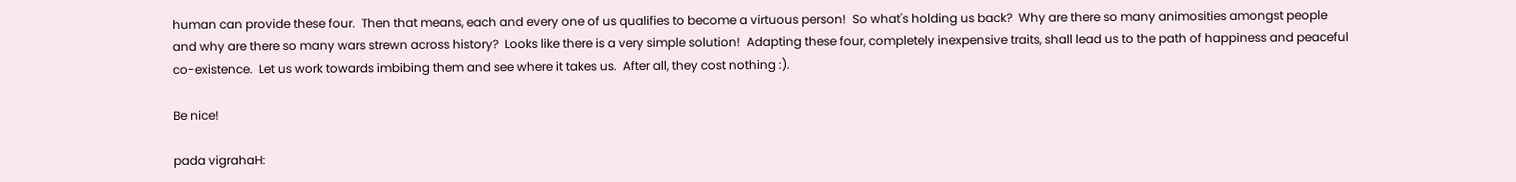human can provide these four.  Then that means, each and every one of us qualifies to become a virtuous person!  So what's holding us back?  Why are there so many animosities amongst people and why are there so many wars strewn across history?  Looks like there is a very simple solution!  Adapting these four, completely inexpensive traits, shall lead us to the path of happiness and peaceful co-existence.  Let us work towards imbibing them and see where it takes us.  After all, they cost nothing :).

Be nice!

pada vigrahaH: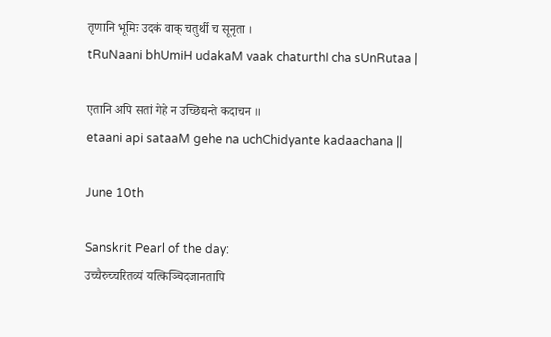तृणानि भूमिः उदकं वाक् चतुर्थी च सूनृता ।
tRuNaani bhUmiH udakaM vaak chaturthI cha sUnRutaa |

एतानि अपि सतां गेहे न उच्छिद्यन्ते कदाचन ॥
etaani api sataaM gehe na uchChidyante kadaachana ||

June 10th

Sanskrit Pearl of the day:
उच्चैरुच्चरितव्यं यत्किञ्चिदजानतापि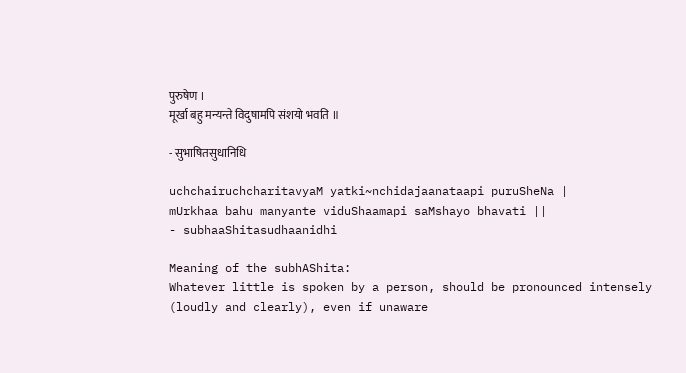पुरुषेण ।
मूर्खा बहु मन्यन्ते विदुषामपि संशयो भवति ॥

- सुभाषितसुधानिधि

uchchairuchcharitavyaM yatki~nchidajaanataapi puruSheNa |
mUrkhaa bahu manyante viduShaamapi saMshayo bhavati ||
- subhaaShitasudhaanidhi

Meaning of the subhAShita:
Whatever little is spoken by a person, should be pronounced intensely (loudly and clearly), even if unaware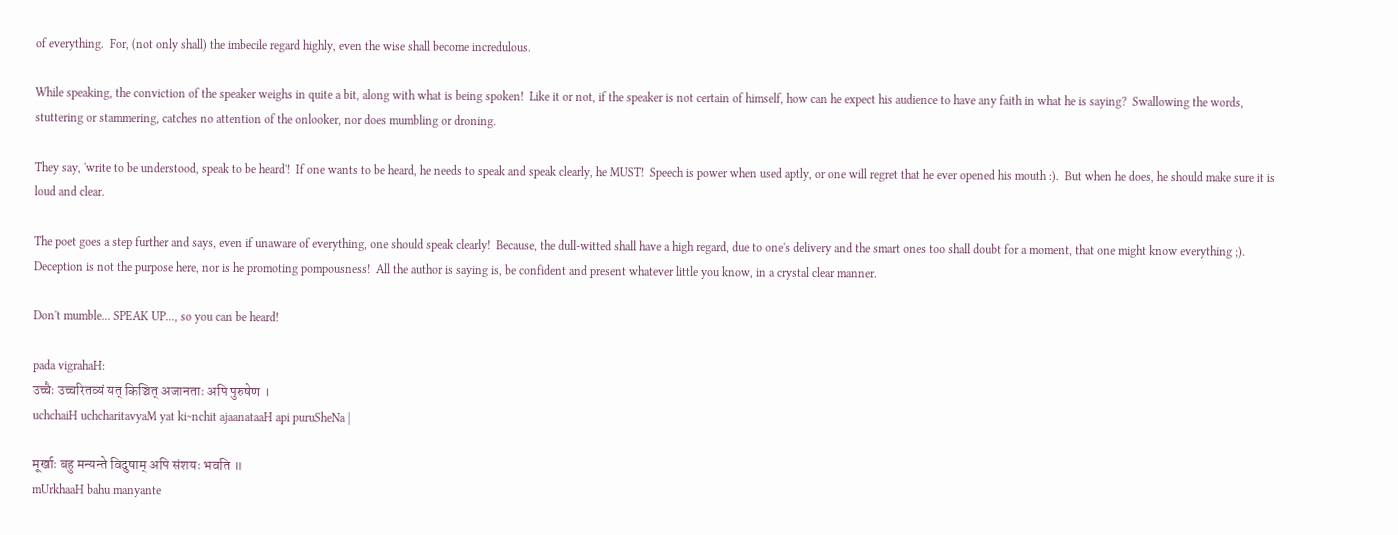of everything.  For, (not only shall) the imbecile regard highly, even the wise shall become incredulous.

While speaking, the conviction of the speaker weighs in quite a bit, along with what is being spoken!  Like it or not, if the speaker is not certain of himself, how can he expect his audience to have any faith in what he is saying?  Swallowing the words, stuttering or stammering, catches no attention of the onlooker, nor does mumbling or droning.

They say, 'write to be understood, speak to be heard'!  If one wants to be heard, he needs to speak and speak clearly, he MUST!  Speech is power when used aptly, or one will regret that he ever opened his mouth :).  But when he does, he should make sure it is loud and clear.

The poet goes a step further and says, even if unaware of everything, one should speak clearly!  Because, the dull-witted shall have a high regard, due to one's delivery and the smart ones too shall doubt for a moment, that one might know everything ;). Deception is not the purpose here, nor is he promoting pompousness!  All the author is saying is, be confident and present whatever little you know, in a crystal clear manner.

Don't mumble... SPEAK UP..., so you can be heard!

pada vigrahaH:
उच्चैः उच्चरितव्यं यत् किञ्चित् अजानताः अपि पुरुषेण ।
uchchaiH uchcharitavyaM yat ki~nchit ajaanataaH api puruSheNa |

मूर्खाः बहु मन्यन्ते विदुषाम् अपि संशयः भवति ॥
mUrkhaaH bahu manyante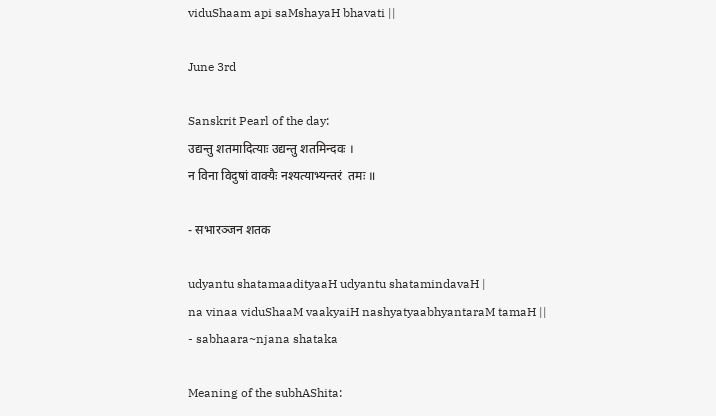viduShaam api saMshayaH bhavati ||

June 3rd

Sanskrit Pearl of the day:
उद्यन्तु शतमादित्याः उद्यन्तु शतमिन्दवः ।
न विना विदुषां वाक्यैः नश्यत्याभ्यन्तरं  तमः ॥

- सभारञ्जन शतक

udyantu shatamaadityaaH udyantu shatamindavaH |
na vinaa viduShaaM vaakyaiH nashyatyaabhyantaraM tamaH ||
- sabhaara~njana shataka

Meaning of the subhAShita: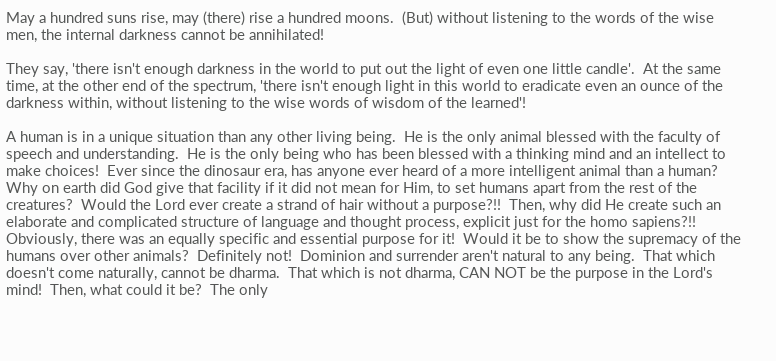May a hundred suns rise, may (there) rise a hundred moons.  (But) without listening to the words of the wise men, the internal darkness cannot be annihilated!

They say, 'there isn't enough darkness in the world to put out the light of even one little candle'.  At the same time, at the other end of the spectrum, 'there isn't enough light in this world to eradicate even an ounce of the darkness within, without listening to the wise words of wisdom of the learned'!

A human is in a unique situation than any other living being.  He is the only animal blessed with the faculty of speech and understanding.  He is the only being who has been blessed with a thinking mind and an intellect to make choices!  Ever since the dinosaur era, has anyone ever heard of a more intelligent animal than a human?  Why on earth did God give that facility if it did not mean for Him, to set humans apart from the rest of the creatures?  Would the Lord ever create a strand of hair without a purpose?!!  Then, why did He create such an elaborate and complicated structure of language and thought process, explicit just for the homo sapiens?!!  Obviously, there was an equally specific and essential purpose for it!  Would it be to show the supremacy of the humans over other animals?  Definitely not!  Dominion and surrender aren't natural to any being.  That which doesn't come naturally, cannot be dharma.  That which is not dharma, CAN NOT be the purpose in the Lord's mind!  Then, what could it be?  The only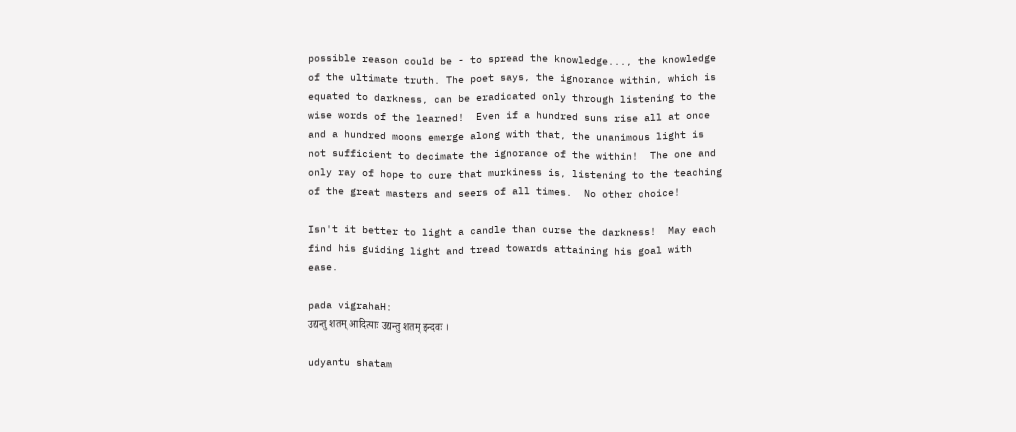possible reason could be - to spread the knowledge..., the knowledge of the ultimate truth. The poet says, the ignorance within, which is equated to darkness, can be eradicated only through listening to the wise words of the learned!  Even if a hundred suns rise all at once and a hundred moons emerge along with that, the unanimous light is not sufficient to decimate the ignorance of the within!  The one and only ray of hope to cure that murkiness is, listening to the teaching of the great masters and seers of all times.  No other choice!

Isn't it better to light a candle than curse the darkness!  May each find his guiding light and tread towards attaining his goal with ease.

pada vigrahaH:
उद्यन्तु शतम् आदित्याः उद्यन्तु शतम् इन्दवः ।

udyantu shatam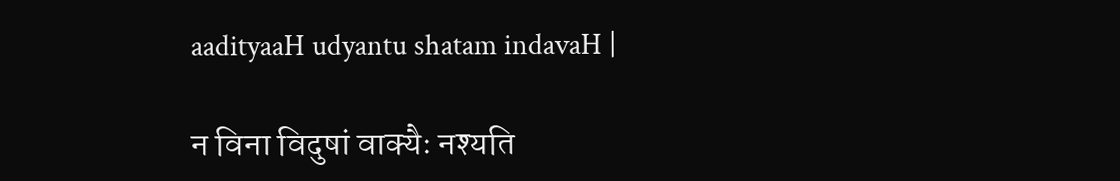aadityaaH udyantu shatam indavaH |

न विना विदुषां वाक्यैः नश्यति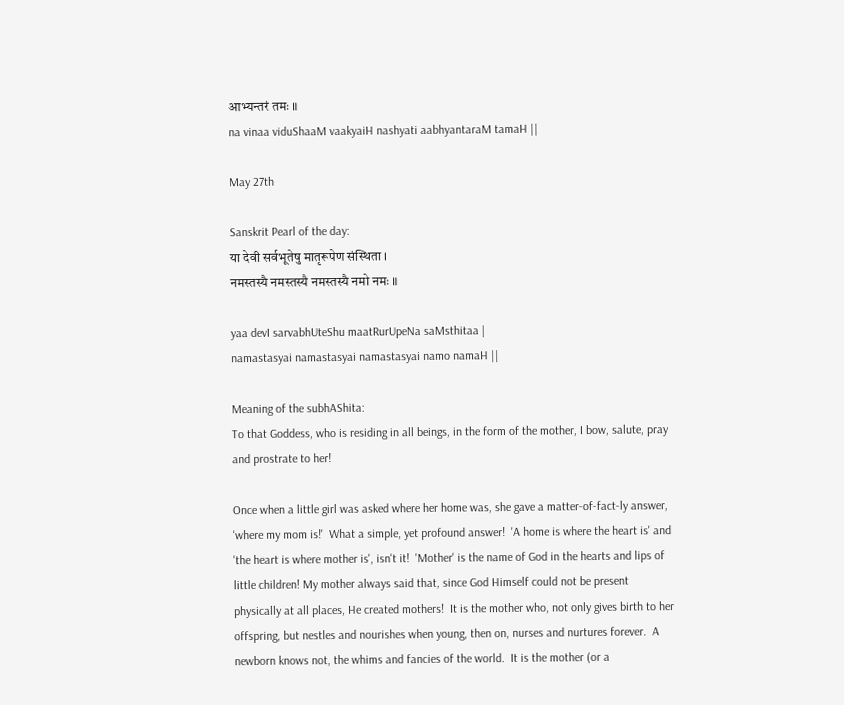आभ्यन्तरं तमः ॥
na vinaa viduShaaM vaakyaiH nashyati aabhyantaraM tamaH ||

May 27th

Sanskrit Pearl of the day:
या देवी सर्वभूतेषु मातृरूपेण संस्थिता ।
नमस्तस्यै नमस्तस्यै नमस्तस्यै नमो नमः ॥

yaa devI sarvabhUteShu maatRurUpeNa saMsthitaa |
namastasyai namastasyai namastasyai namo namaH ||

Meaning of the subhAShita:
To that Goddess, who is residing in all beings, in the form of the mother, I bow, salute, pray and prostrate to her!

Once when a little girl was asked where her home was, she gave a matter-of-fact-ly answer, 'where my mom is!'  What a simple, yet profound answer!  'A home is where the heart is' and 'the heart is where mother is', isn't it!  'Mother' is the name of God in the hearts and lips of little children! My mother always said that, since God Himself could not be present physically at all places, He created mothers!  It is the mother who, not only gives birth to her offspring, but nestles and nourishes when young, then on, nurses and nurtures forever.  A newborn knows not, the whims and fancies of the world.  It is the mother (or a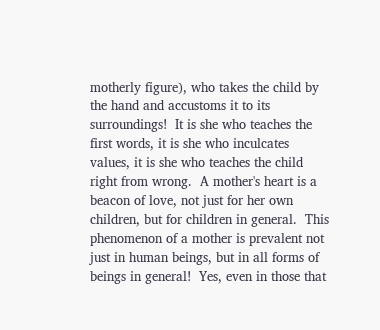motherly figure), who takes the child by the hand and accustoms it to its surroundings!  It is she who teaches the first words, it is she who inculcates values, it is she who teaches the child right from wrong.  A mother's heart is a beacon of love, not just for her own children, but for children in general.  This phenomenon of a mother is prevalent not just in human beings, but in all forms of beings in general!  Yes, even in those that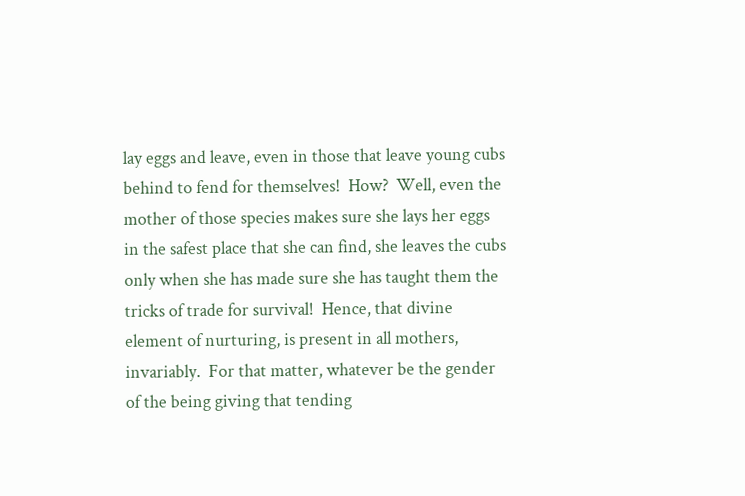lay eggs and leave, even in those that leave young cubs behind to fend for themselves!  How?  Well, even the mother of those species makes sure she lays her eggs in the safest place that she can find, she leaves the cubs only when she has made sure she has taught them the tricks of trade for survival!  Hence, that divine element of nurturing, is present in all mothers, invariably.  For that matter, whatever be the gender of the being giving that tending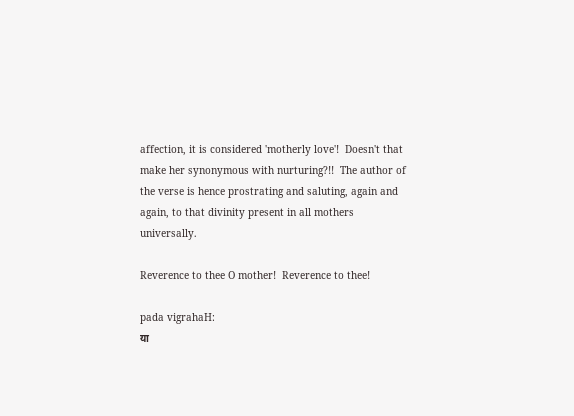affection, it is considered 'motherly love'!  Doesn't that make her synonymous with nurturing?!!  The author of the verse is hence prostrating and saluting, again and again, to that divinity present in all mothers universally.

Reverence to thee O mother!  Reverence to thee!

pada vigrahaH:
या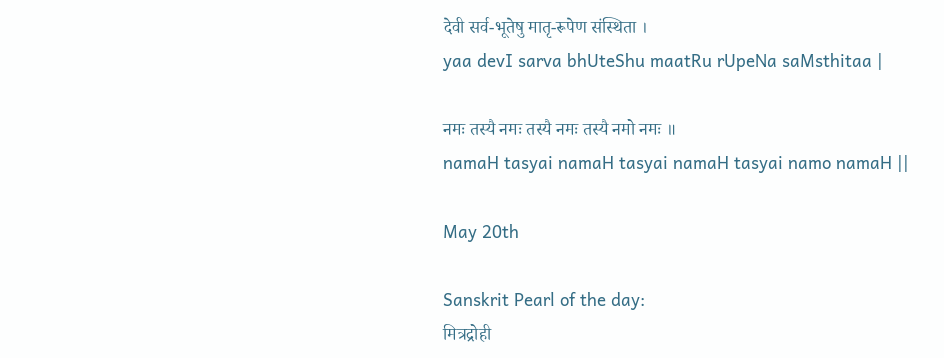देवी सर्व-भूतेषु मातृ-रूपेण संस्थिता ।
yaa devI sarva bhUteShu maatRu rUpeNa saMsthitaa |

नमः तस्यै नमः तस्यै नमः तस्यै नमो नमः ॥
namaH tasyai namaH tasyai namaH tasyai namo namaH ||

May 20th

Sanskrit Pearl of the day:
मित्रद्रोही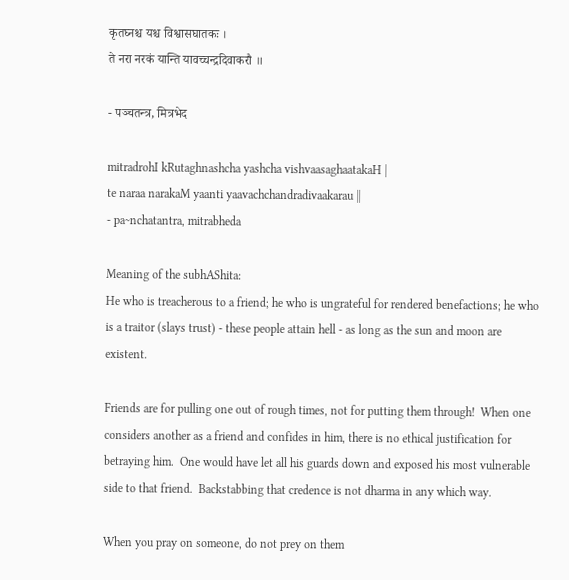कृतघ्नश्च यश्च विश्वासघातकः ।
ते नरा नरकं यान्ति यावच्चन्द्रदिवाकरौ ॥

- पञ्चतन्त्र, मित्रभेद

mitradrohI kRutaghnashcha yashcha vishvaasaghaatakaH |
te naraa narakaM yaanti yaavachchandradivaakarau ||
- pa~nchatantra, mitrabheda

Meaning of the subhAShita:
He who is treacherous to a friend; he who is ungrateful for rendered benefactions; he who is a traitor (slays trust) - these people attain hell - as long as the sun and moon are existent.

Friends are for pulling one out of rough times, not for putting them through!  When one considers another as a friend and confides in him, there is no ethical justification for betraying him.  One would have let all his guards down and exposed his most vulnerable side to that friend.  Backstabbing that credence is not dharma in any which way.

When you pray on someone, do not prey on them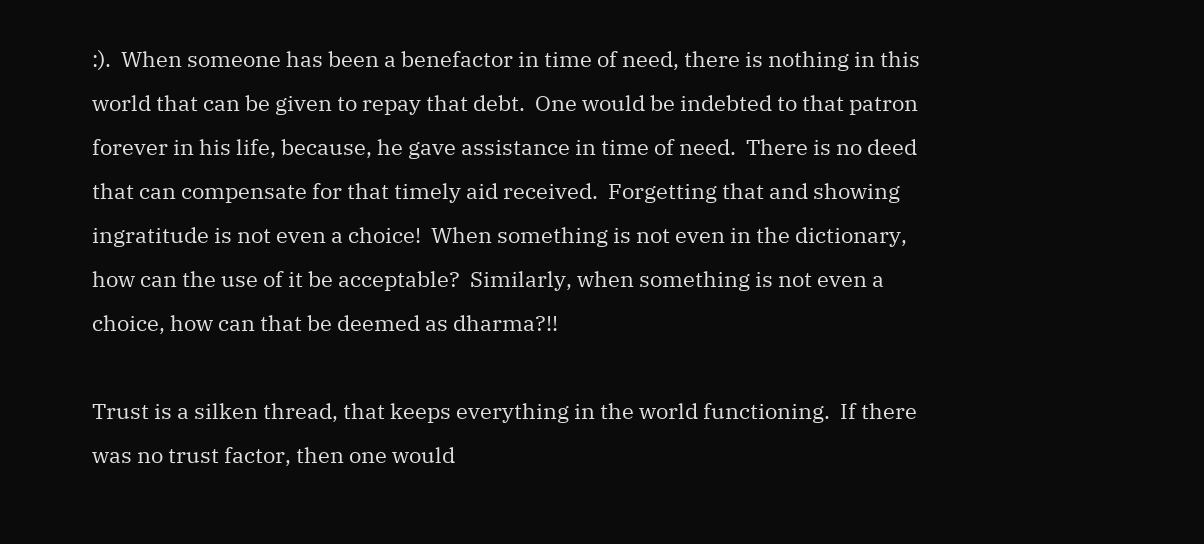:).  When someone has been a benefactor in time of need, there is nothing in this world that can be given to repay that debt.  One would be indebted to that patron forever in his life, because, he gave assistance in time of need.  There is no deed that can compensate for that timely aid received.  Forgetting that and showing ingratitude is not even a choice!  When something is not even in the dictionary, how can the use of it be acceptable?  Similarly, when something is not even a choice, how can that be deemed as dharma?!!

Trust is a silken thread, that keeps everything in the world functioning.  If there was no trust factor, then one would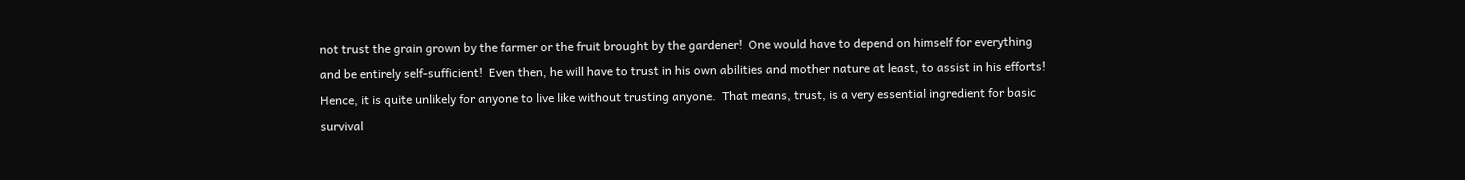not trust the grain grown by the farmer or the fruit brought by the gardener!  One would have to depend on himself for everything and be entirely self-sufficient!  Even then, he will have to trust in his own abilities and mother nature at least, to assist in his efforts!  Hence, it is quite unlikely for anyone to live like without trusting anyone.  That means, trust, is a very essential ingredient for basic survival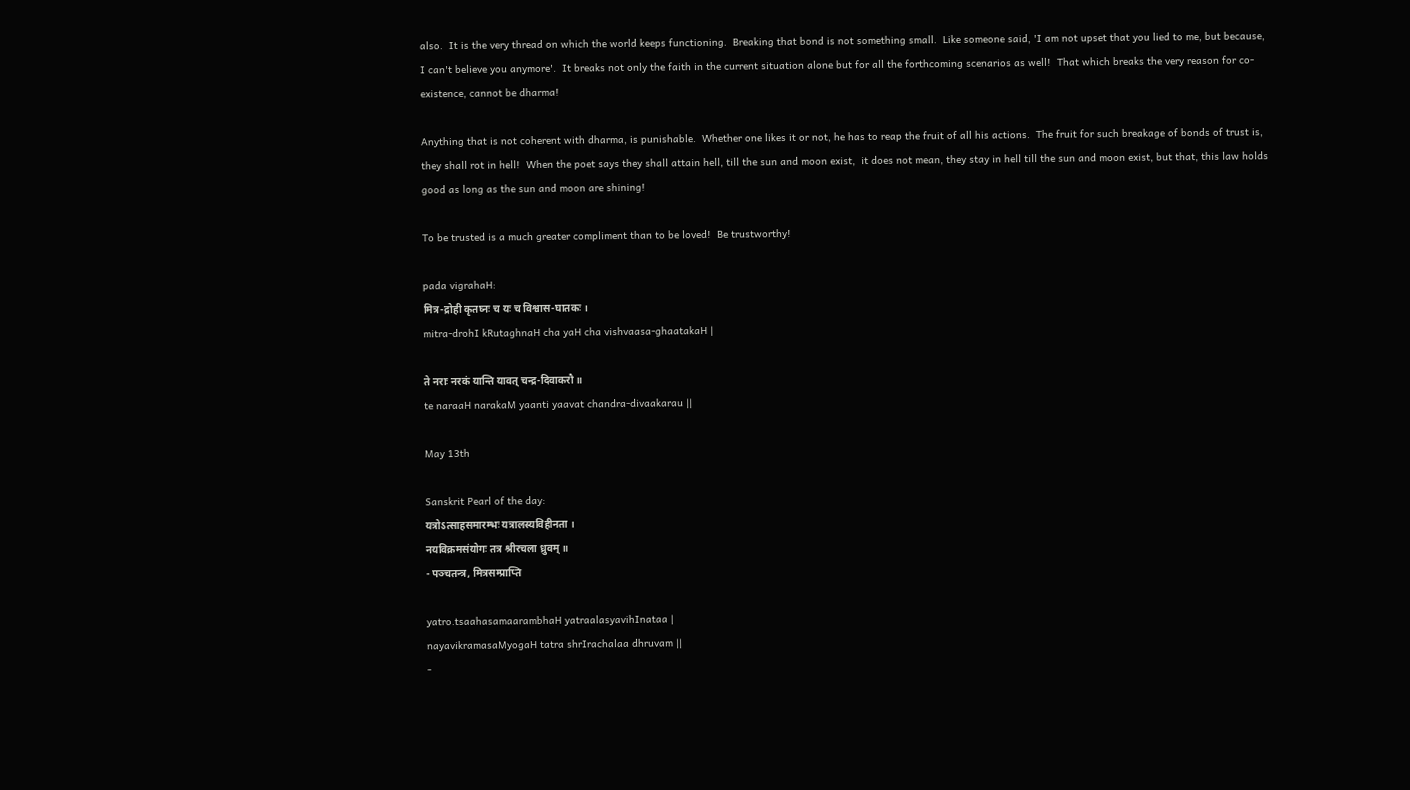also.  It is the very thread on which the world keeps functioning.  Breaking that bond is not something small.  Like someone said, 'I am not upset that you lied to me, but because, I can't believe you anymore'.  It breaks not only the faith in the current situation alone but for all the forthcoming scenarios as well!  That which breaks the very reason for co-existence, cannot be dharma!

Anything that is not coherent with dharma, is punishable.  Whether one likes it or not, he has to reap the fruit of all his actions.  The fruit for such breakage of bonds of trust is, they shall rot in hell!  When the poet says they shall attain hell, till the sun and moon exist,  it does not mean, they stay in hell till the sun and moon exist, but that, this law holds good as long as the sun and moon are shining!

To be trusted is a much greater compliment than to be loved!  Be trustworthy!

pada vigrahaH:
मित्र-द्रोही कृतघ्नः च यः च विश्वास-घातकः ।
mitra-drohI kRutaghnaH cha yaH cha vishvaasa-ghaatakaH |

ते नराः नरकं यान्ति यावत् चन्द्र-दिवाकरौ ॥
te naraaH narakaM yaanti yaavat chandra-divaakarau ||

May 13th

Sanskrit Pearl of the day:
यत्रोऽत्साहसमारम्भः यत्रालस्यविहीनता ।
नयविक्रमसंयोगः तत्र श्रीरचला ध्रुवम् ॥
- पञ्चतन्त्र, मित्रसम्प्राप्‍ति

yatro.tsaahasamaarambhaH yatraalasyavihInataa |
nayavikramasaMyogaH tatra shrIrachalaa dhruvam ||
-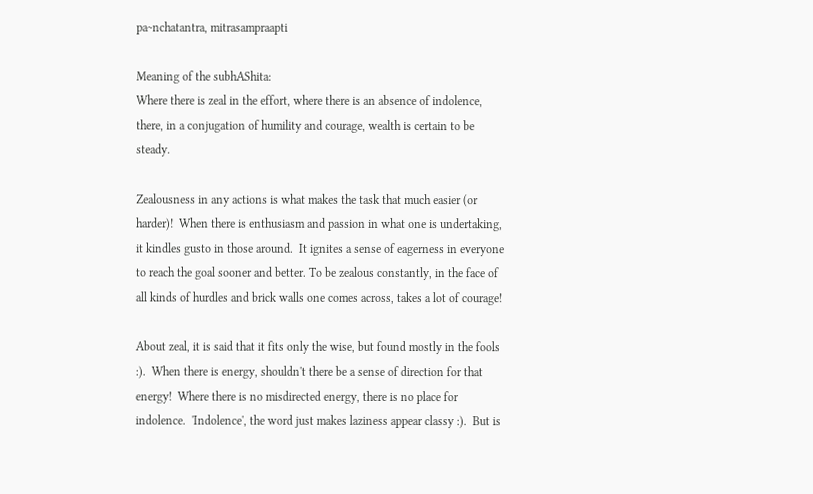pa~nchatantra, mitrasampraapti

Meaning of the subhAShita:
Where there is zeal in the effort, where there is an absence of indolence, there, in a conjugation of humility and courage, wealth is certain to be steady.

Zealousness in any actions is what makes the task that much easier (or harder)!  When there is enthusiasm and passion in what one is undertaking, it kindles gusto in those around.  It ignites a sense of eagerness in everyone to reach the goal sooner and better. To be zealous constantly, in the face of all kinds of hurdles and brick walls one comes across, takes a lot of courage!

About zeal, it is said that it fits only the wise, but found mostly in the fools :).  When there is energy, shouldn't there be a sense of direction for that energy!  Where there is no misdirected energy, there is no place for indolence.  'Indolence', the word just makes laziness appear classy :).  But is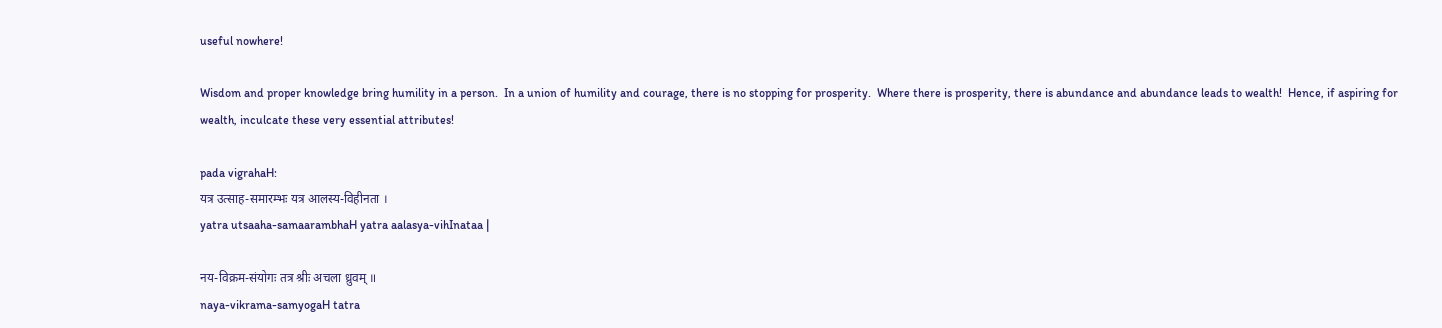useful nowhere!

Wisdom and proper knowledge bring humility in a person.  In a union of humility and courage, there is no stopping for prosperity.  Where there is prosperity, there is abundance and abundance leads to wealth!  Hence, if aspiring for wealth, inculcate these very essential attributes!

pada vigrahaH:
यत्र उत्साह-समारम्भः यत्र आलस्य-विहीनता ।
yatra utsaaha-samaarambhaH yatra aalasya-vihInataa |

नय-विक्रम-संयोगः तत्र श्रीः अचला ध्रुवम् ॥
naya-vikrama-samyogaH tatra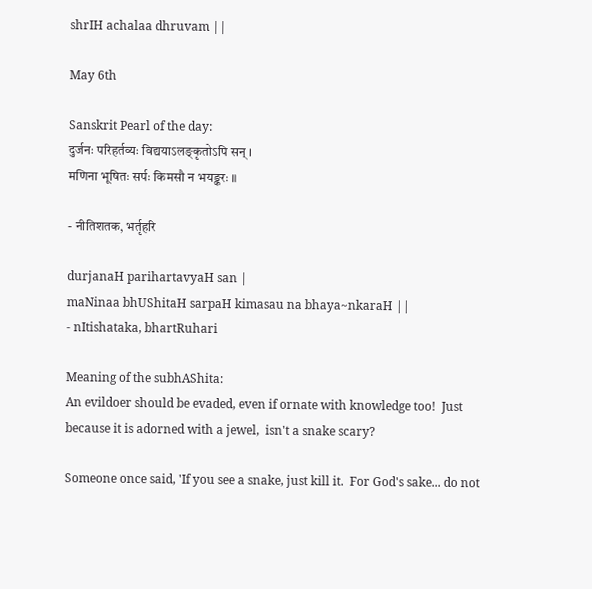shrIH achalaa dhruvam ||

May 6th

Sanskrit Pearl of the day:
दुर्जनः परिहर्तव्यः विद्ययाऽलङ्‍कृतोऽपि सन् ।
मणिना भूषितः सर्पः किमसौ न भयङ्करः ॥

- नीतिशतक, भर्तृहरि

durjanaH parihartavyaH san |
maNinaa bhUShitaH sarpaH kimasau na bhaya~nkaraH ||
- nItishataka, bhartRuhari

Meaning of the subhAShita:
An evildoer should be evaded, even if ornate with knowledge too!  Just because it is adorned with a jewel,  isn't a snake scary?

Someone once said, 'If you see a snake, just kill it.  For God's sake... do not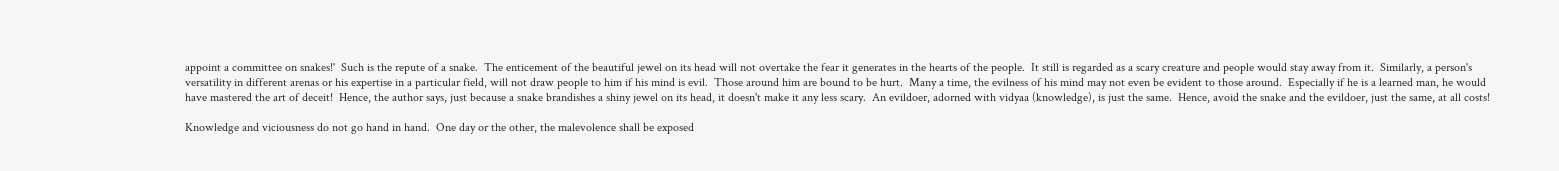appoint a committee on snakes!'  Such is the repute of a snake.  The enticement of the beautiful jewel on its head will not overtake the fear it generates in the hearts of the people.  It still is regarded as a scary creature and people would stay away from it.  Similarly, a person's versatility in different arenas or his expertise in a particular field, will not draw people to him if his mind is evil.  Those around him are bound to be hurt.  Many a time, the evilness of his mind may not even be evident to those around.  Especially if he is a learned man, he would have mastered the art of deceit!  Hence, the author says, just because a snake brandishes a shiny jewel on its head, it doesn't make it any less scary.  An evildoer, adorned with vidyaa (knowledge), is just the same.  Hence, avoid the snake and the evildoer, just the same, at all costs!

Knowledge and viciousness do not go hand in hand.  One day or the other, the malevolence shall be exposed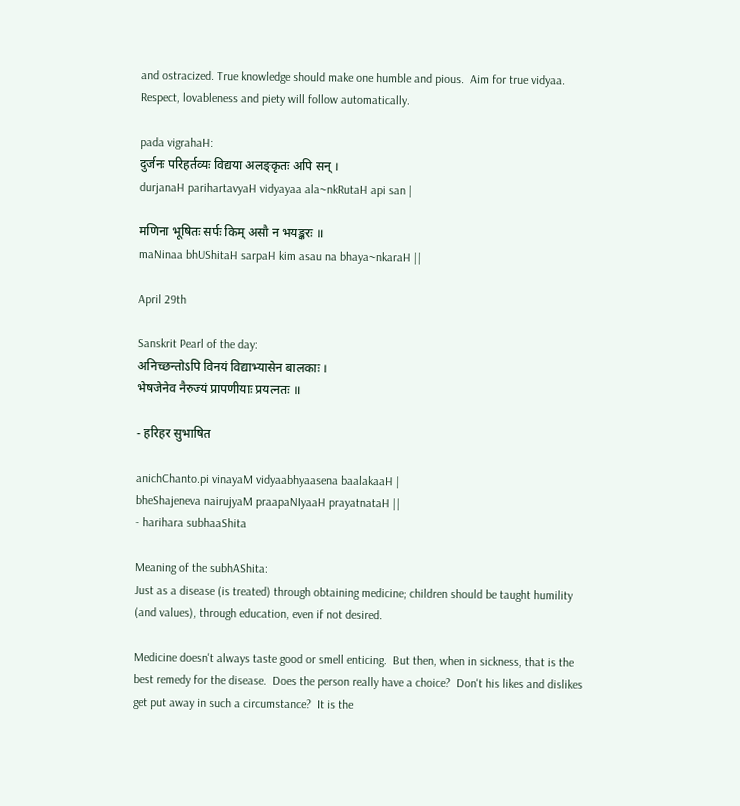and ostracized. True knowledge should make one humble and pious.  Aim for true vidyaa.   Respect, lovableness and piety will follow automatically.

pada vigrahaH:
दुर्जनः परिहर्तव्यः विद्यया अलङ्‍कृतः अपि सन् ।
durjanaH parihartavyaH vidyayaa ala~nkRutaH api san |

मणिना भूषितः सर्पः किम् असौ न भयङ्करः ॥
maNinaa bhUShitaH sarpaH kim asau na bhaya~nkaraH ||

April 29th

Sanskrit Pearl of the day:
अनिच्छन्तोऽपि विनयं विद्याभ्यासेन बालकाः ।
भेषजेनेव नैरुज्यं प्रापणीयाः प्रयत्नतः ॥

- हरिहर सुभाषित

anichChanto.pi vinayaM vidyaabhyaasena baalakaaH |
bheShajeneva nairujyaM praapaNIyaaH prayatnataH ||
- harihara subhaaShita

Meaning of the subhAShita:
Just as a disease (is treated) through obtaining medicine; children should be taught humility (and values), through education, even if not desired.

Medicine doesn't always taste good or smell enticing.  But then, when in sickness, that is the best remedy for the disease.  Does the person really have a choice?  Don't his likes and dislikes get put away in such a circumstance?  It is the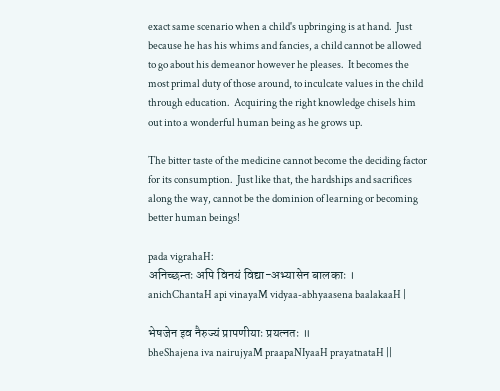exact same scenario when a child's upbringing is at hand.  Just because he has his whims and fancies, a child cannot be allowed to go about his demeanor however he pleases.  It becomes the most primal duty of those around, to inculcate values in the child through education.  Acquiring the right knowledge chisels him out into a wonderful human being as he grows up.

The bitter taste of the medicine cannot become the deciding factor for its consumption.  Just like that, the hardships and sacrifices along the way, cannot be the dominion of learning or becoming better human beings!

pada vigrahaH:
अनिच्छन्तः अपि विनयं विद्या-अभ्यासेन बालकाः ।
anichChantaH api vinayaM vidyaa-abhyaasena baalakaaH |

भेषजेन इव नैरुज्यं प्रापणीयाः प्रयत्नतः ॥
bheShajena iva nairujyaM praapaNIyaaH prayatnataH ||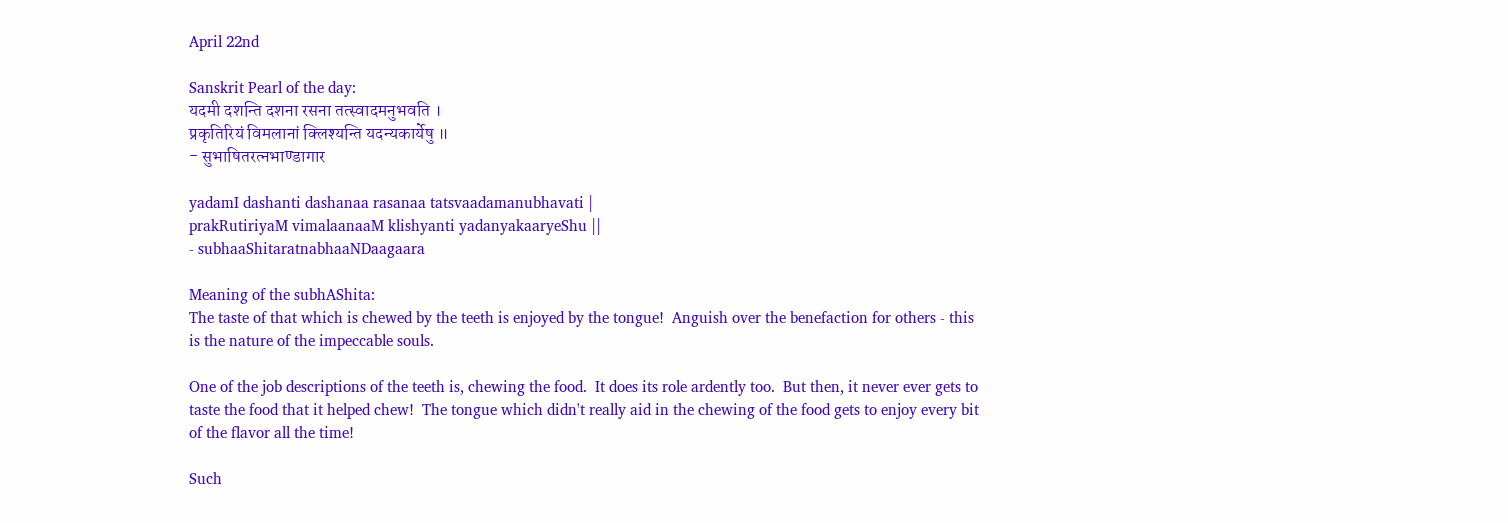April 22nd

Sanskrit Pearl of the day:
यदमी दशन्ति दशना रसना तत्स्वादमनुभवति ।
प्रकृतिरियं विमलानां क्लिश्यन्ति यदन्यकार्येषु ॥
- सुभाषितरत्नभाण्डागार

yadamI dashanti dashanaa rasanaa tatsvaadamanubhavati |
prakRutiriyaM vimalaanaaM klishyanti yadanyakaaryeShu ||
- subhaaShitaratnabhaaNDaagaara

Meaning of the subhAShita:
The taste of that which is chewed by the teeth is enjoyed by the tongue!  Anguish over the benefaction for others - this is the nature of the impeccable souls.

One of the job descriptions of the teeth is, chewing the food.  It does its role ardently too.  But then, it never ever gets to taste the food that it helped chew!  The tongue which didn't really aid in the chewing of the food gets to enjoy every bit of the flavor all the time!

Such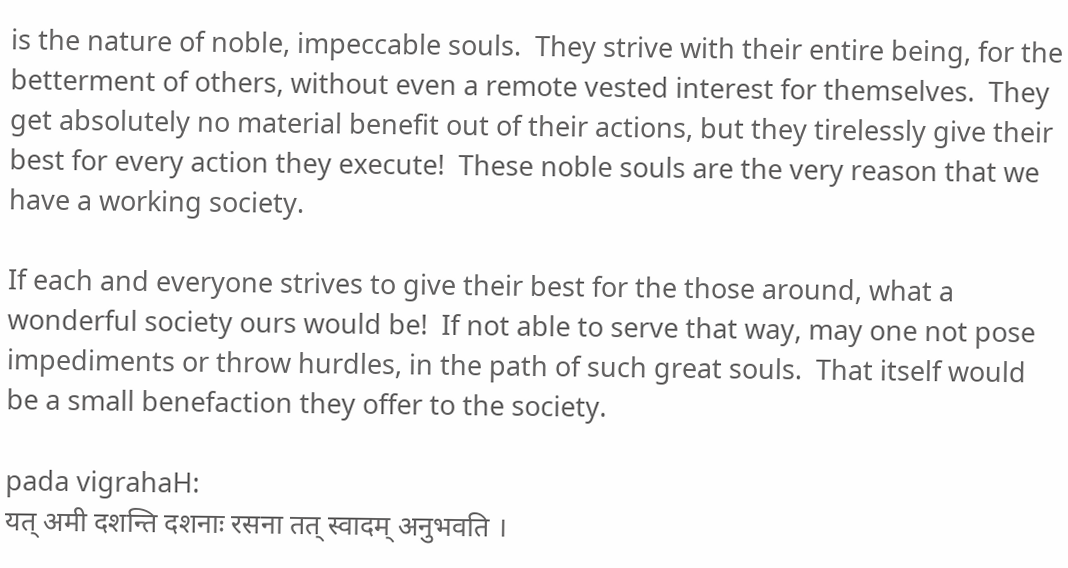is the nature of noble, impeccable souls.  They strive with their entire being, for the betterment of others, without even a remote vested interest for themselves.  They get absolutely no material benefit out of their actions, but they tirelessly give their best for every action they execute!  These noble souls are the very reason that we have a working society.

If each and everyone strives to give their best for the those around, what a wonderful society ours would be!  If not able to serve that way, may one not pose impediments or throw hurdles, in the path of such great souls.  That itself would be a small benefaction they offer to the society.

pada vigrahaH:
यत् अमी दशन्ति दशनाः रसना तत् स्वादम् अनुभवति ।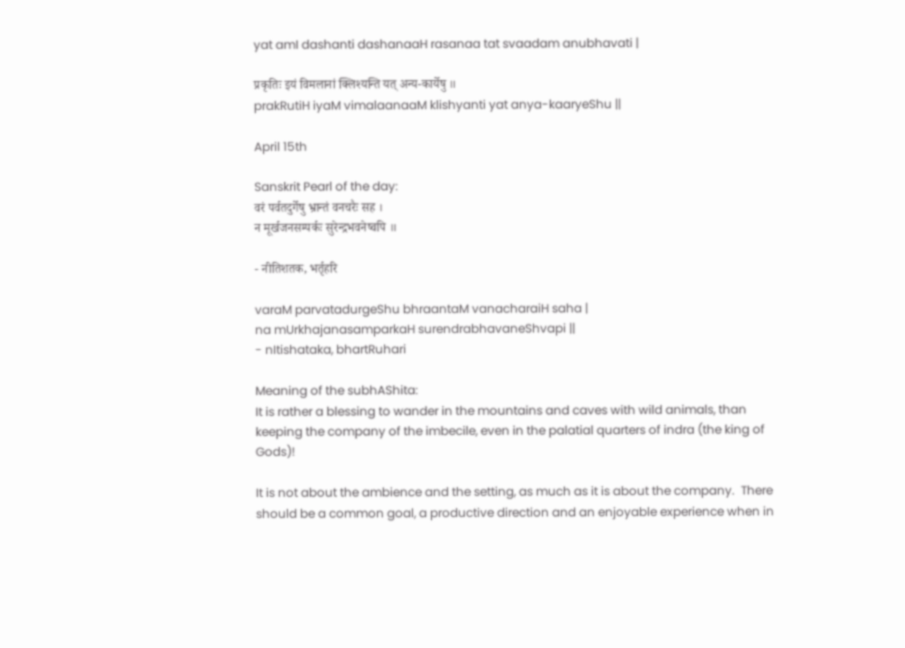yat amI dashanti dashanaaH rasanaa tat svaadam anubhavati |

प्रकृतिः इयं विमलानां क्लिश्यन्ति यत् अन्य-कार्येषु ॥
prakRutiH iyaM vimalaanaaM klishyanti yat anya-kaaryeShu ||

April 15th

Sanskrit Pearl of the day:
वरं पर्वतदुर्गेषु भ्रान्तं वनचरैः सह ।
न मूर्खजनसम्पर्कः सुरेन्द्रभवनेष्वपि ॥

- नीतिशतक, भर्तृहरि

varaM parvatadurgeShu bhraantaM vanacharaiH saha |
na mUrkhajanasamparkaH surendrabhavaneShvapi ||
- nItishataka, bhartRuhari

Meaning of the subhAShita:
It is rather a blessing to wander in the mountains and caves with wild animals, than keeping the company of the imbecile, even in the palatial quarters of indra (the king of Gods)!

It is not about the ambience and the setting, as much as it is about the company.  There should be a common goal, a productive direction and an enjoyable experience when in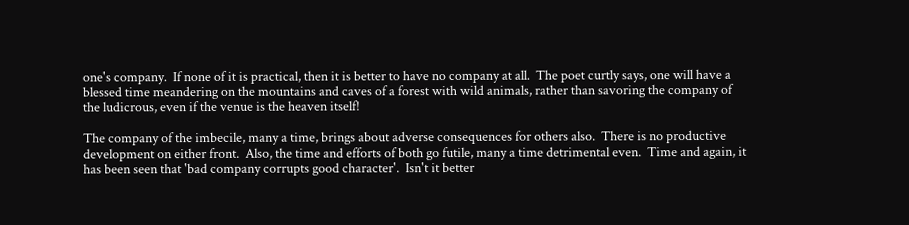one's company.  If none of it is practical, then it is better to have no company at all.  The poet curtly says, one will have a blessed time meandering on the mountains and caves of a forest with wild animals, rather than savoring the company of the ludicrous, even if the venue is the heaven itself!

The company of the imbecile, many a time, brings about adverse consequences for others also.  There is no productive development on either front.  Also, the time and efforts of both go futile, many a time detrimental even.  Time and again, it has been seen that 'bad company corrupts good character'.  Isn't it better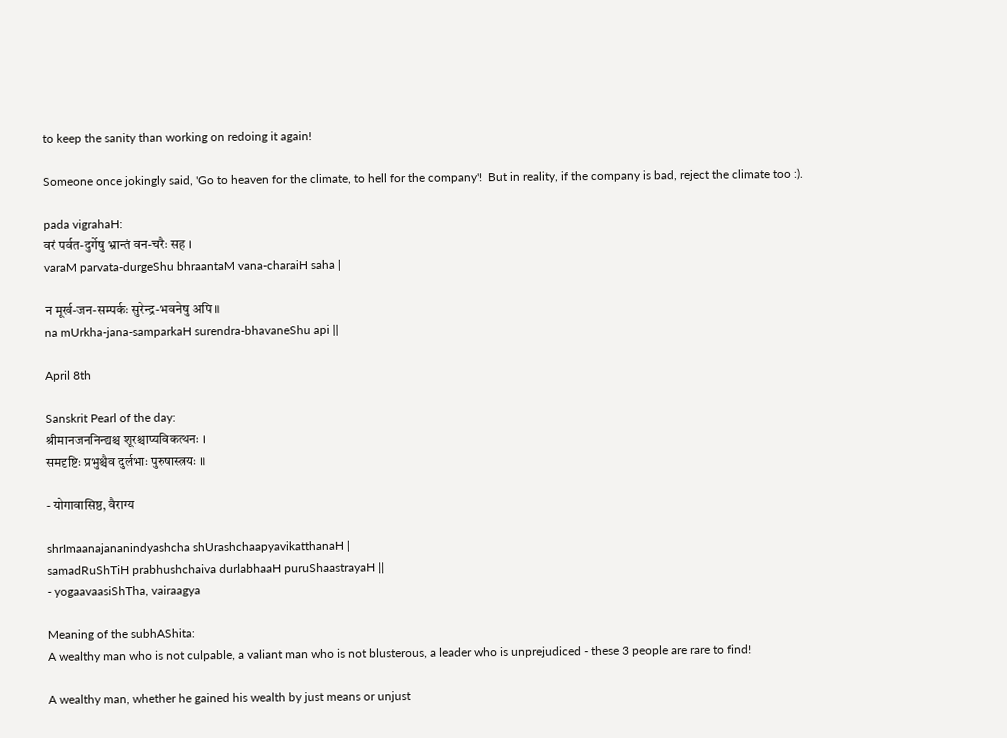to keep the sanity than working on redoing it again!

Someone once jokingly said, 'Go to heaven for the climate, to hell for the company'!  But in reality, if the company is bad, reject the climate too :).

pada vigrahaH:
वरं पर्वत-दुर्गेषु भ्रान्तं वन-चरैः सह ।
varaM parvata-durgeShu bhraantaM vana-charaiH saha |

न मूर्ख-जन-सम्पर्कः सुरेन्द्र-भवनेषु अपि ॥
na mUrkha-jana-samparkaH surendra-bhavaneShu api ||

April 8th

Sanskrit Pearl of the day:
श्रीमानजननिन्द्यश्च शूरश्चाप्यविकत्थनः ।
समदृष्टिः प्रभुश्चैव दुर्लभाः पुरुषास्त्रयः ॥

- योगावासिष्ठ, वैराग्य

shrImaanajananindyashcha shUrashchaapyavikatthanaH |
samadRuShTiH prabhushchaiva durlabhaaH puruShaastrayaH ||
- yogaavaasiShTha, vairaagya

Meaning of the subhAShita:
A wealthy man who is not culpable, a valiant man who is not blusterous, a leader who is unprejudiced - these 3 people are rare to find!

A wealthy man, whether he gained his wealth by just means or unjust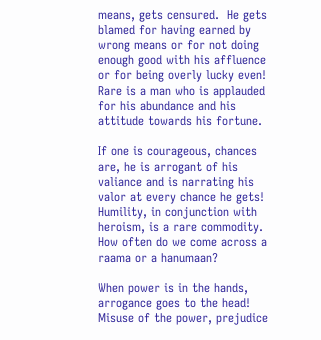means, gets censured.  He gets blamed for having earned by wrong means or for not doing enough good with his affluence or for being overly lucky even!  Rare is a man who is applauded for his abundance and his attitude towards his fortune.

If one is courageous, chances are, he is arrogant of his valiance and is narrating his valor at every chance he gets!  Humility, in conjunction with heroism, is a rare commodity.  How often do we come across a raama or a hanumaan?

When power is in the hands, arrogance goes to the head!  Misuse of the power, prejudice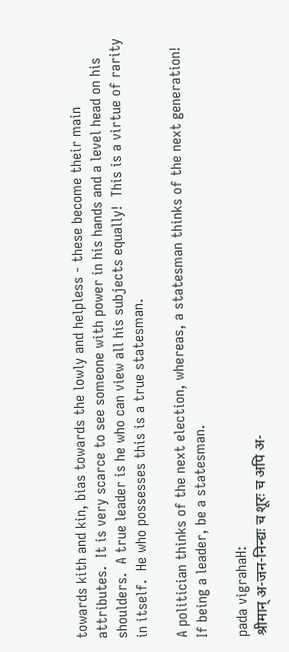towards kith and kin, bias towards the lowly and helpless - these become their main attributes.  It is very scarce to see someone with power in his hands and a level head on his shoulders.  A true leader is he who can view all his subjects equally!  This is a virtue of rarity in itself.  He who possesses this is a true statesman.

A politician thinks of the next election, whereas, a statesman thinks of the next generation!  If being a leader, be a statesman.

pada vigrahaH:
श्रीमान् अ-जन-निन्द्यः च शूरः च अपि अ-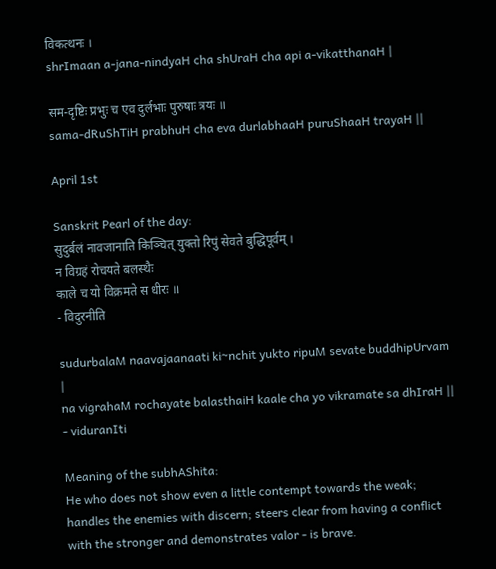विकत्थनः ।
shrImaan a-jana-nindyaH cha shUraH cha api a-vikatthanaH |

सम-दृष्टिः प्रभुः च एव दुर्लभाः पुरुषाः त्रयः ॥
sama-dRuShTiH prabhuH cha eva durlabhaaH puruShaaH trayaH ||

April 1st

Sanskrit Pearl of the day:
सुदुर्बलं नावजानाति किञ्चित् युक्तो रिपुं सेवते बुद्धिपूर्वम् ।
न विग्रहं रोचयते बलस्थैः
काले च यो विक्रमते स धीरः ॥
- विदुरनीति

sudurbalaM naavajaanaati ki~nchit yukto ripuM sevate buddhipUrvam |
na vigrahaM rochayate balasthaiH kaale cha yo vikramate sa dhIraH ||
- viduranIti

Meaning of the subhAShita:
He who does not show even a little contempt towards the weak; handles the enemies with discern; steers clear from having a conflict with the stronger and demonstrates valor - is brave.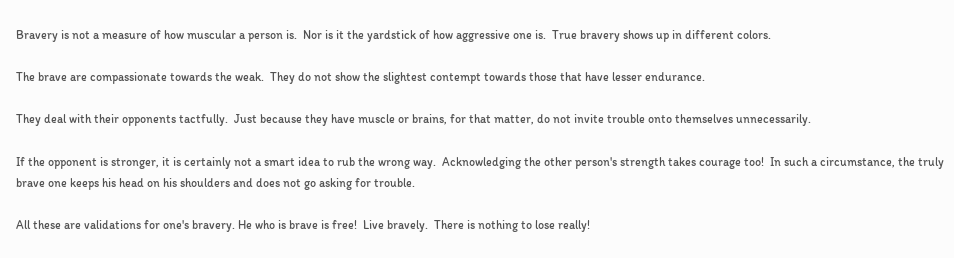Bravery is not a measure of how muscular a person is.  Nor is it the yardstick of how aggressive one is.  True bravery shows up in different colors.

The brave are compassionate towards the weak.  They do not show the slightest contempt towards those that have lesser endurance.

They deal with their opponents tactfully.  Just because they have muscle or brains, for that matter, do not invite trouble onto themselves unnecessarily.

If the opponent is stronger, it is certainly not a smart idea to rub the wrong way.  Acknowledging the other person's strength takes courage too!  In such a circumstance, the truly brave one keeps his head on his shoulders and does not go asking for trouble.

All these are validations for one's bravery. He who is brave is free!  Live bravely.  There is nothing to lose really!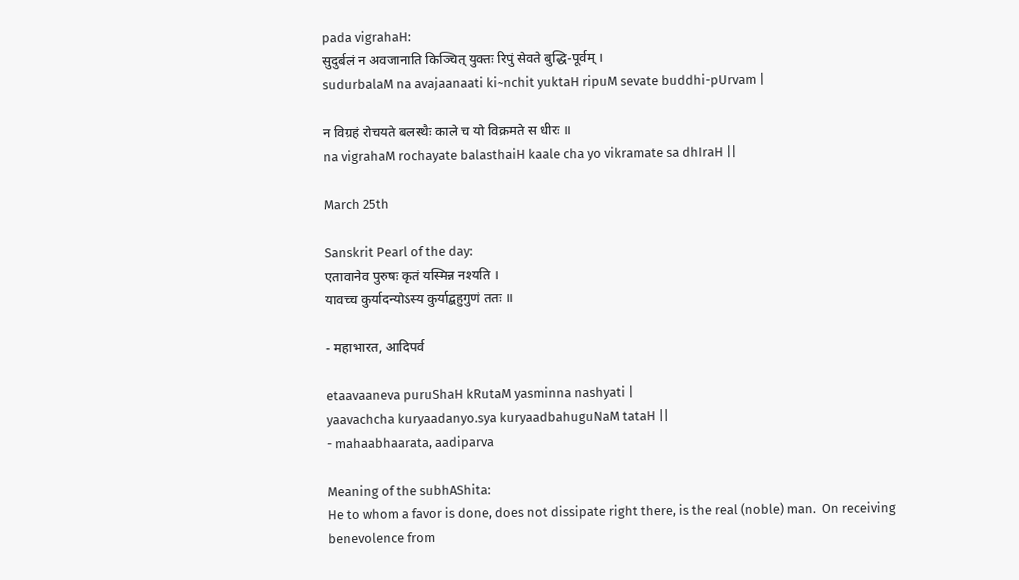pada vigrahaH:
सुदुर्बलं न अवजानाति किञ्चित् युक्तः रिपुं सेवते बुद्धि-पूर्वम् ।
sudurbalaM na avajaanaati ki~nchit yuktaH ripuM sevate buddhi-pUrvam |

न विग्रहं रोचयते बलस्थैः काले च यो विक्रमते स धीरः ॥
na vigrahaM rochayate balasthaiH kaale cha yo vikramate sa dhIraH ||

March 25th

Sanskrit Pearl of the day:
एतावानेव पुरुषः कृतं यस्मिन्न नश्यति ।
यावच्च कुर्यादन्योऽस्य कुर्याद्बहुगुणं ततः ॥

- महाभारत, आदिपर्व

etaavaaneva puruShaH kRutaM yasminna nashyati |
yaavachcha kuryaadanyo.sya kuryaadbahuguNaM tataH ||
- mahaabhaarata, aadiparva

Meaning of the subhAShita:
He to whom a favor is done, does not dissipate right there, is the real (noble) man.  On receiving benevolence from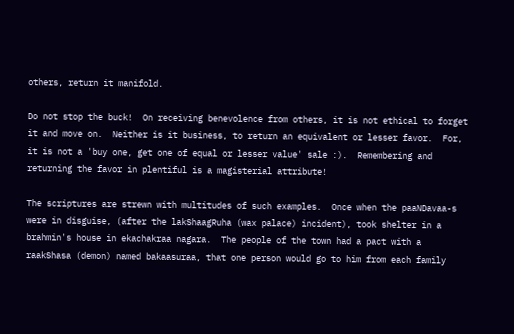others, return it manifold.

Do not stop the buck!  On receiving benevolence from others, it is not ethical to forget it and move on.  Neither is it business, to return an equivalent or lesser favor.  For, it is not a 'buy one, get one of equal or lesser value' sale :).  Remembering and returning the favor in plentiful is a magisterial attribute!

The scriptures are strewn with multitudes of such examples.  Once when the paaNDavaa-s were in disguise, (after the lakShaagRuha (wax palace) incident), took shelter in a brahmin's house in ekachakraa nagara.  The people of the town had a pact with a raakShasa (demon) named bakaasuraa, that one person would go to him from each family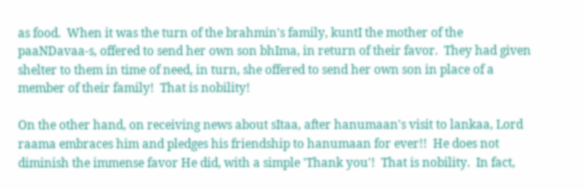as food.  When it was the turn of the brahmin's family, kuntI the mother of the paaNDavaa-s, offered to send her own son bhIma, in return of their favor.  They had given shelter to them in time of need, in turn, she offered to send her own son in place of a member of their family!  That is nobility!

On the other hand, on receiving news about sItaa, after hanumaan's visit to lankaa, Lord raama embraces him and pledges his friendship to hanumaan for ever!!  He does not diminish the immense favor He did, with a simple 'Thank you'!  That is nobility.  In fact,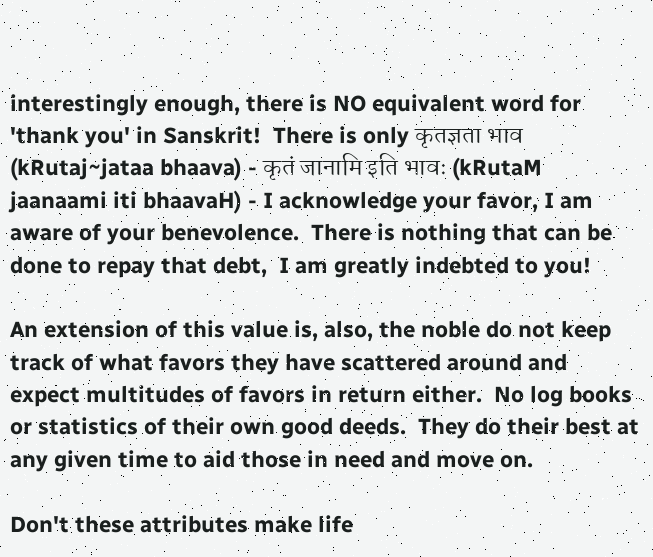interestingly enough, there is NO equivalent word for 'thank you' in Sanskrit!  There is only कृतज्ञता भाव (kRutaj~jataa bhaava) - कृतं जानामि इति भावः (kRutaM jaanaami iti bhaavaH) - I acknowledge your favor, I am aware of your benevolence.  There is nothing that can be done to repay that debt,  I am greatly indebted to you!

An extension of this value is, also, the noble do not keep track of what favors they have scattered around and expect multitudes of favors in return either.  No log books or statistics of their own good deeds.  They do their best at any given time to aid those in need and move on.

Don't these attributes make life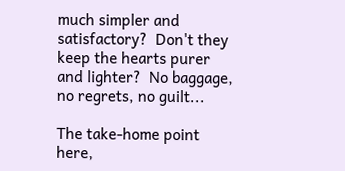much simpler and satisfactory?  Don't they keep the hearts purer and lighter?  No baggage, no regrets, no guilt...

The take-home point here,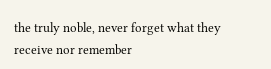the truly noble, never forget what they receive nor remember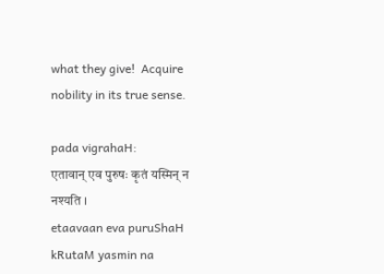what they give!  Acquire nobility in its true sense.

pada vigrahaH:
एतावान् एव पुरुषः कृतं यस्मिन् न नश्यति ।
etaavaan eva puruShaH kRutaM yasmin na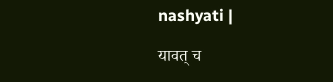nashyati |

यावत् च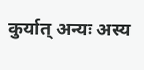कुर्यात् अन्यः अस्य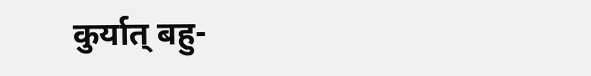कुर्यात् बहु-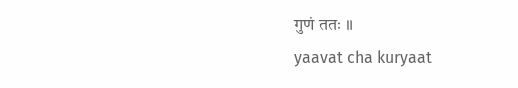गुणं ततः ॥
yaavat cha kuryaat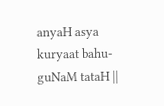anyaH asya kuryaat bahu-guNaM tataH ||